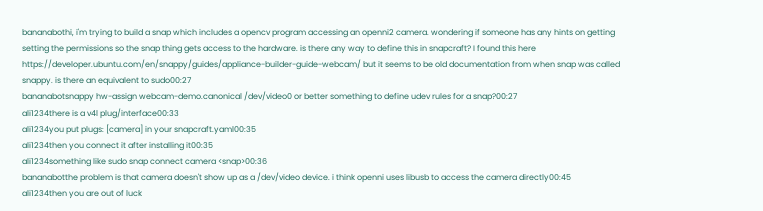bananabothi, i'm trying to build a snap which includes a opencv program accessing an openni2 camera. wondering if someone has any hints on getting setting the permissions so the snap thing gets access to the hardware. is there any way to define this in snapcraft? I found this here https://developer.ubuntu.com/en/snappy/guides/appliance-builder-guide-webcam/ but it seems to be old documentation from when snap was called snappy. is there an equivalent to sudo00:27
bananabotsnappy hw-assign webcam-demo.canonical /dev/video0 or better something to define udev rules for a snap?00:27
ali1234there is a v4l plug/interface00:33
ali1234you put plugs: [camera] in your snapcraft.yaml00:35
ali1234then you connect it after installing it00:35
ali1234something like sudo snap connect camera <snap>00:36
bananabotthe problem is that camera doesn't show up as a /dev/video device. i think openni uses libusb to access the camera directly00:45
ali1234then you are out of luck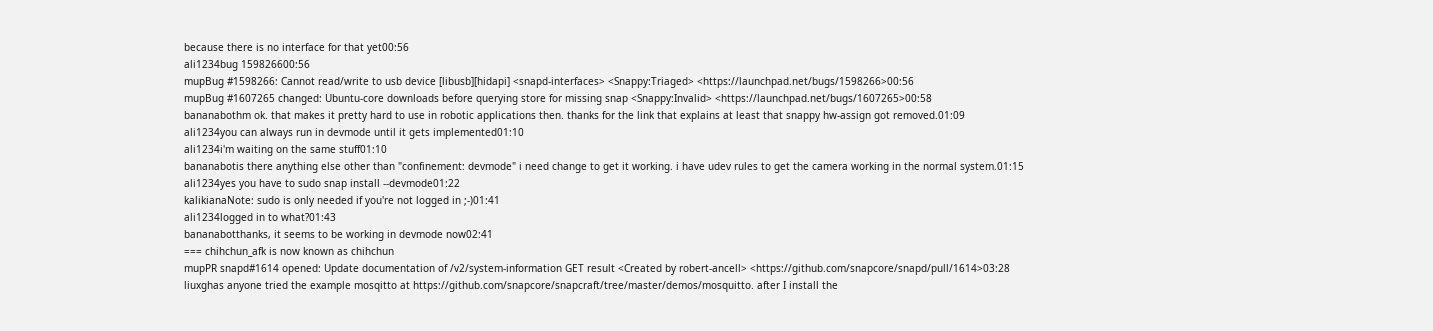because there is no interface for that yet00:56
ali1234bug 159826600:56
mupBug #1598266: Cannot read/write to usb device [libusb][hidapi] <snapd-interfaces> <Snappy:Triaged> <https://launchpad.net/bugs/1598266>00:56
mupBug #1607265 changed: Ubuntu-core downloads before querying store for missing snap <Snappy:Invalid> <https://launchpad.net/bugs/1607265>00:58
bananabothm ok. that makes it pretty hard to use in robotic applications then. thanks for the link that explains at least that snappy hw-assign got removed.01:09
ali1234you can always run in devmode until it gets implemented01:10
ali1234i'm waiting on the same stuff01:10
bananabotis there anything else other than "confinement: devmode" i need change to get it working. i have udev rules to get the camera working in the normal system.01:15
ali1234yes you have to sudo snap install --devmode01:22
kalikianaNote: sudo is only needed if you're not logged in ;-)01:41
ali1234logged in to what?01:43
bananabotthanks, it seems to be working in devmode now02:41
=== chihchun_afk is now known as chihchun
mupPR snapd#1614 opened: Update documentation of /v2/system-information GET result <Created by robert-ancell> <https://github.com/snapcore/snapd/pull/1614>03:28
liuxghas anyone tried the example mosqitto at https://github.com/snapcore/snapcraft/tree/master/demos/mosquitto. after I install the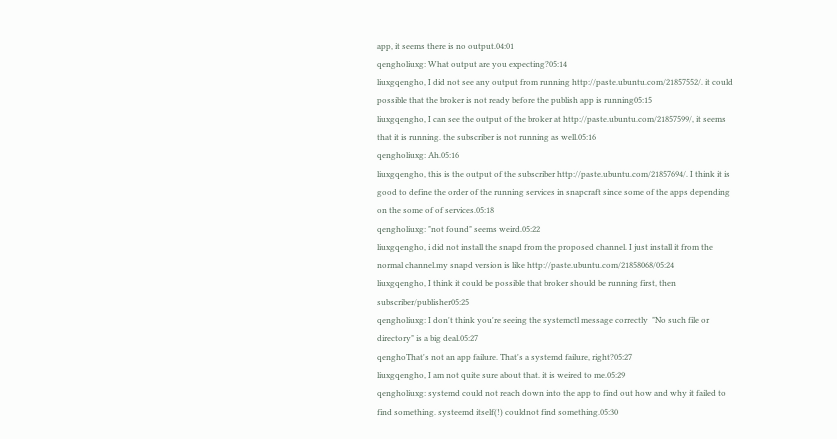app, it seems there is no output.04:01
qengholiuxg: What output are you expecting?05:14
liuxgqengho, I did not see any output from running http://paste.ubuntu.com/21857552/. it could possible that the broker is not ready before the publish app is running05:15
liuxgqengho, I can see the output of the broker at http://paste.ubuntu.com/21857599/, it seems that it is running. the subscriber is not running as well.05:16
qengholiuxg: Ah.05:16
liuxgqengho, this is the output of the subscriber http://paste.ubuntu.com/21857694/. I think it is good to define the order of the running services in snapcraft since some of the apps depending on the some of of services.05:18
qengholiuxg: "not found" seems weird.05:22
liuxgqengho, i did not install the snapd from the proposed channel. I just install it from the normal channel.my snapd version is like http://paste.ubuntu.com/21858068/05:24
liuxgqengho, I think it could be possible that broker should be running first, then subscriber/publisher05:25
qengholiuxg: I don't think you're seeing the systemctl message correctly  "No such file or directory" is a big deal.05:27
qenghoThat's not an app failure. That's a systemd failure, right?05:27
liuxgqengho, I am not quite sure about that. it is weired to me.05:29
qengholiuxg: systemd could not reach down into the app to find out how and why it failed to find something. systeemd itself(!) couldnot find something.05:30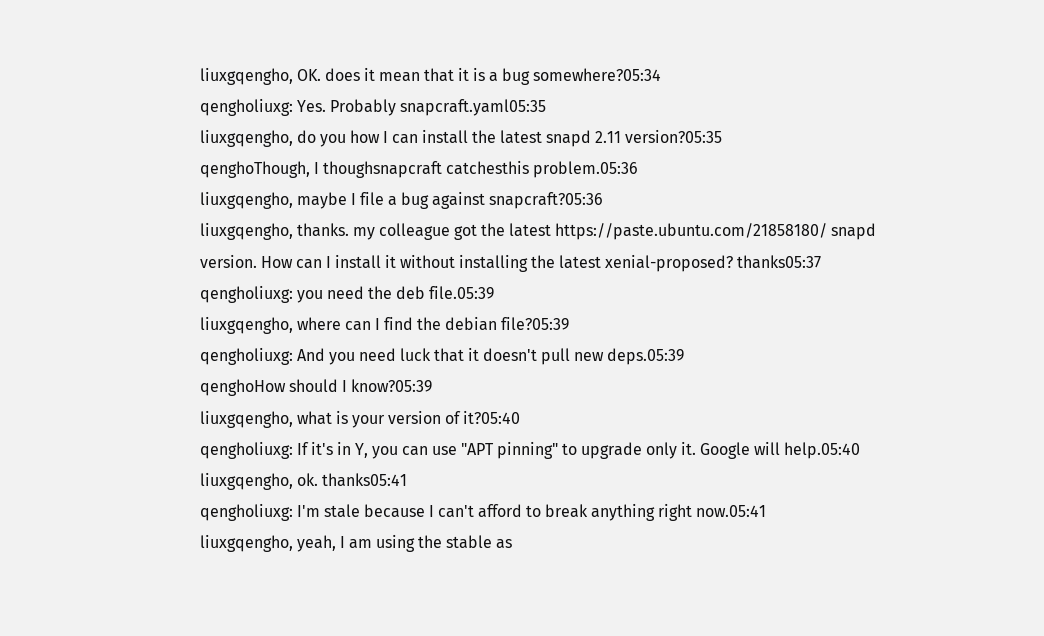liuxgqengho, OK. does it mean that it is a bug somewhere?05:34
qengholiuxg: Yes. Probably snapcraft.yaml05:35
liuxgqengho, do you how I can install the latest snapd 2.11 version?05:35
qenghoThough, I thoughsnapcraft catchesthis problem.05:36
liuxgqengho, maybe I file a bug against snapcraft?05:36
liuxgqengho, thanks. my colleague got the latest https://paste.ubuntu.com/21858180/ snapd version. How can I install it without installing the latest xenial-proposed? thanks05:37
qengholiuxg: you need the deb file.05:39
liuxgqengho, where can I find the debian file?05:39
qengholiuxg: And you need luck that it doesn't pull new deps.05:39
qenghoHow should I know?05:39
liuxgqengho, what is your version of it?05:40
qengholiuxg: If it's in Y, you can use "APT pinning" to upgrade only it. Google will help.05:40
liuxgqengho, ok. thanks05:41
qengholiuxg: I'm stale because I can't afford to break anything right now.05:41
liuxgqengho, yeah, I am using the stable as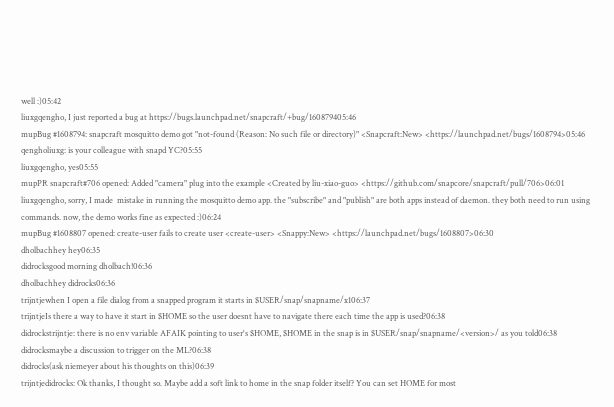well :)05:42
liuxgqengho, I just reported a bug at https://bugs.launchpad.net/snapcraft/+bug/160879405:46
mupBug #1608794: snapcraft mosquitto demo got "not-found (Reason: No such file or directory)" <Snapcraft:New> <https://launchpad.net/bugs/1608794>05:46
qengholiuxg: is your colleague with snapd YC?05:55
liuxgqengho, yes05:55
mupPR snapcraft#706 opened: Added "camera" plug into the example <Created by liu-xiao-guo> <https://github.com/snapcore/snapcraft/pull/706>06:01
liuxgqengho, sorry, I made  mistake in running the mosquitto demo app. the "subscribe" and "publish" are both apps instead of daemon. they both need to run using commands. now, the demo works fine as expected :)06:24
mupBug #1608807 opened: create-user fails to create user <create-user> <Snappy:New> <https://launchpad.net/bugs/1608807>06:30
dholbachhey hey06:35
didrocksgood morning dholbach!06:36
dholbachhey didrocks06:36
trijntjewhen I open a file dialog from a snapped program it starts in $USER/snap/snapname/x106:37
trijntjeIs there a way to have it start in $HOME so the user doesnt have to navigate there each time the app is used?06:38
didrockstrijntje: there is no env variable AFAIK pointing to user's $HOME, $HOME in the snap is in $USER/snap/snapname/<version>/ as you told06:38
didrocksmaybe a discussion to trigger on the ML?06:38
didrocks(ask niemeyer about his thoughts on this)06:39
trijntjedidrocks: Ok thanks, I thought so. Maybe add a soft link to home in the snap folder itself? You can set HOME for most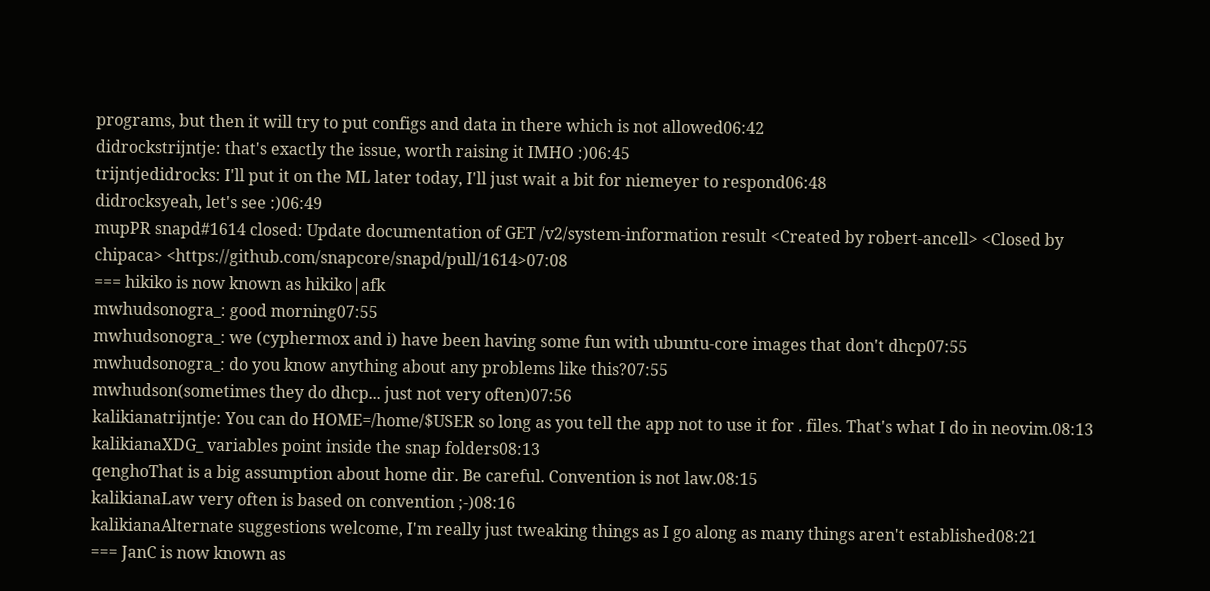programs, but then it will try to put configs and data in there which is not allowed06:42
didrockstrijntje: that's exactly the issue, worth raising it IMHO :)06:45
trijntjedidrocks: I'll put it on the ML later today, I'll just wait a bit for niemeyer to respond06:48
didrocksyeah, let's see :)06:49
mupPR snapd#1614 closed: Update documentation of GET /v2/system-information result <Created by robert-ancell> <Closed by chipaca> <https://github.com/snapcore/snapd/pull/1614>07:08
=== hikiko is now known as hikiko|afk
mwhudsonogra_: good morning07:55
mwhudsonogra_: we (cyphermox and i) have been having some fun with ubuntu-core images that don't dhcp07:55
mwhudsonogra_: do you know anything about any problems like this?07:55
mwhudson(sometimes they do dhcp... just not very often)07:56
kalikianatrijntje: You can do HOME=/home/$USER so long as you tell the app not to use it for . files. That's what I do in neovim.08:13
kalikianaXDG_ variables point inside the snap folders08:13
qenghoThat is a big assumption about home dir. Be careful. Convention is not law.08:15
kalikianaLaw very often is based on convention ;-)08:16
kalikianaAlternate suggestions welcome, I'm really just tweaking things as I go along as many things aren't established08:21
=== JanC is now known as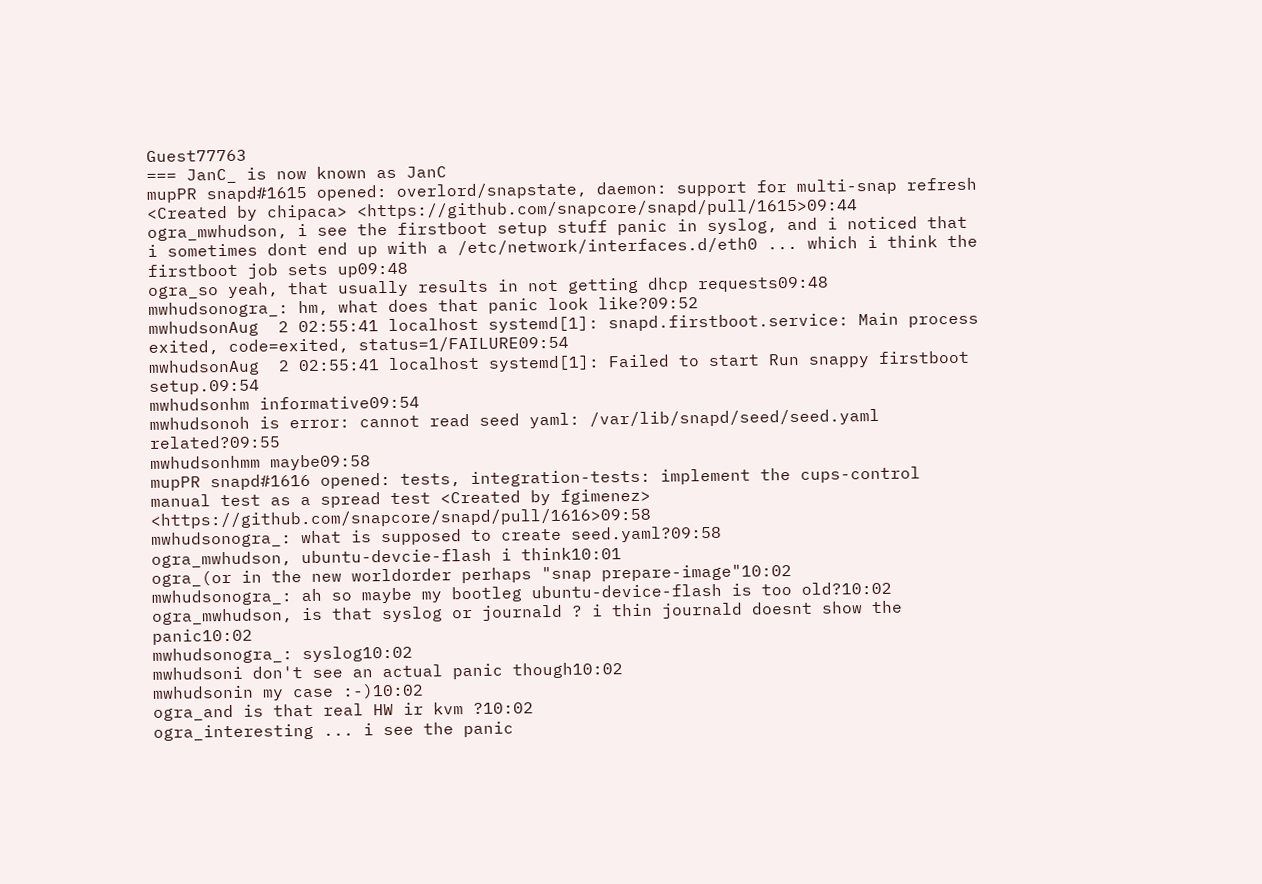Guest77763
=== JanC_ is now known as JanC
mupPR snapd#1615 opened: overlord/snapstate, daemon: support for multi-snap refresh <Created by chipaca> <https://github.com/snapcore/snapd/pull/1615>09:44
ogra_mwhudson, i see the firstboot setup stuff panic in syslog, and i noticed that i sometimes dont end up with a /etc/network/interfaces.d/eth0 ... which i think the firstboot job sets up09:48
ogra_so yeah, that usually results in not getting dhcp requests09:48
mwhudsonogra_: hm, what does that panic look like?09:52
mwhudsonAug  2 02:55:41 localhost systemd[1]: snapd.firstboot.service: Main process exited, code=exited, status=1/FAILURE09:54
mwhudsonAug  2 02:55:41 localhost systemd[1]: Failed to start Run snappy firstboot setup.09:54
mwhudsonhm informative09:54
mwhudsonoh is error: cannot read seed yaml: /var/lib/snapd/seed/seed.yaml related?09:55
mwhudsonhmm maybe09:58
mupPR snapd#1616 opened: tests, integration-tests: implement the cups-control manual test as a spread test <Created by fgimenez> <https://github.com/snapcore/snapd/pull/1616>09:58
mwhudsonogra_: what is supposed to create seed.yaml?09:58
ogra_mwhudson, ubuntu-devcie-flash i think10:01
ogra_(or in the new worldorder perhaps "snap prepare-image"10:02
mwhudsonogra_: ah so maybe my bootleg ubuntu-device-flash is too old?10:02
ogra_mwhudson, is that syslog or journald ? i thin journald doesnt show the panic10:02
mwhudsonogra_: syslog10:02
mwhudsoni don't see an actual panic though10:02
mwhudsonin my case :-)10:02
ogra_and is that real HW ir kvm ?10:02
ogra_interesting ... i see the panic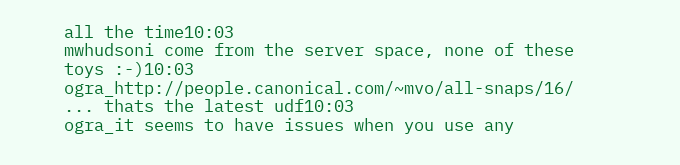all the time10:03
mwhudsoni come from the server space, none of these toys :-)10:03
ogra_http://people.canonical.com/~mvo/all-snaps/16/ ... thats the latest udf10:03
ogra_it seems to have issues when you use any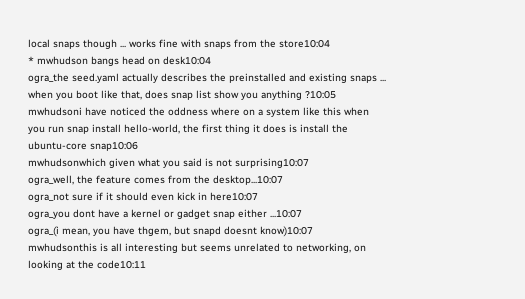local snaps though ... works fine with snaps from the store10:04
* mwhudson bangs head on desk10:04
ogra_the seed.yaml actually describes the preinstalled and existing snaps ... when you boot like that, does snap list show you anything ?10:05
mwhudsoni have noticed the oddness where on a system like this when you run snap install hello-world, the first thing it does is install the ubuntu-core snap10:06
mwhudsonwhich given what you said is not surprising10:07
ogra_well, the feature comes from the desktop...10:07
ogra_not sure if it should even kick in here10:07
ogra_you dont have a kernel or gadget snap either ...10:07
ogra_(i mean, you have thgem, but snapd doesnt know)10:07
mwhudsonthis is all interesting but seems unrelated to networking, on looking at the code10:11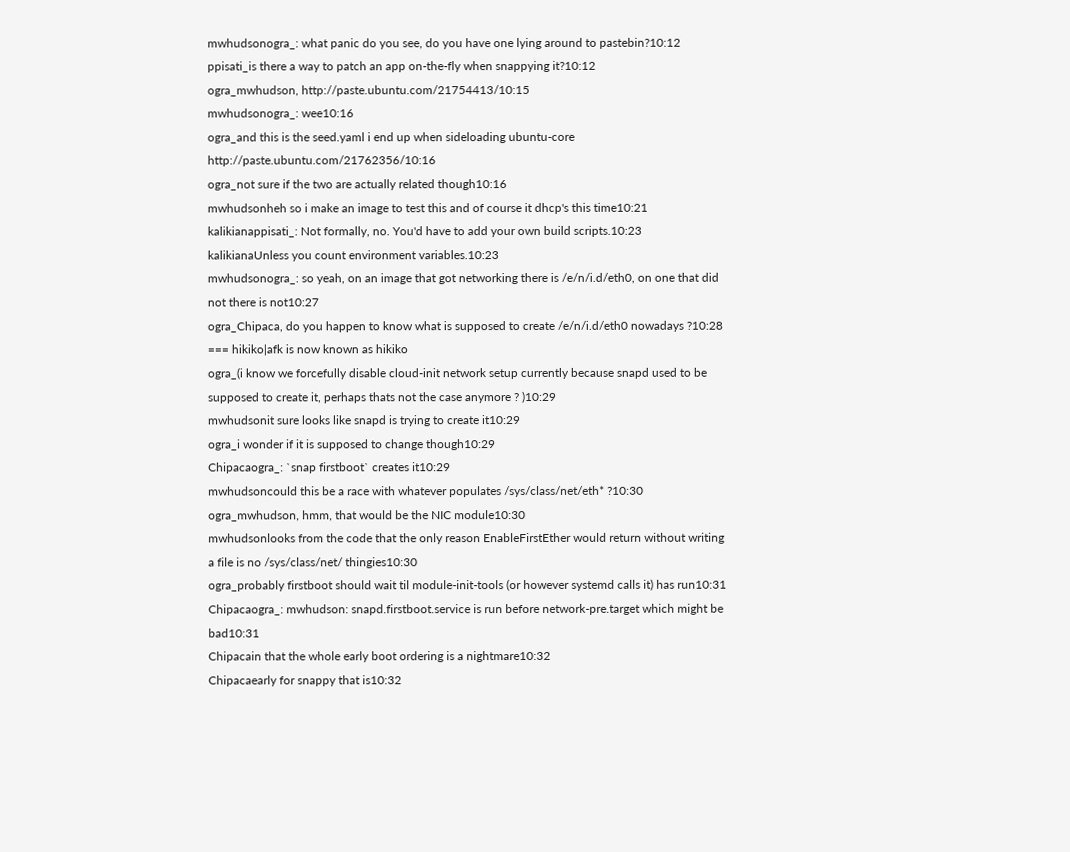mwhudsonogra_: what panic do you see, do you have one lying around to pastebin?10:12
ppisati_is there a way to patch an app on-the-fly when snappying it?10:12
ogra_mwhudson, http://paste.ubuntu.com/21754413/10:15
mwhudsonogra_: wee10:16
ogra_and this is the seed.yaml i end up when sideloading ubuntu-core http://paste.ubuntu.com/21762356/10:16
ogra_not sure if the two are actually related though10:16
mwhudsonheh so i make an image to test this and of course it dhcp's this time10:21
kalikianappisati_: Not formally, no. You'd have to add your own build scripts.10:23
kalikianaUnless you count environment variables.10:23
mwhudsonogra_: so yeah, on an image that got networking there is /e/n/i.d/eth0, on one that did not there is not10:27
ogra_Chipaca, do you happen to know what is supposed to create /e/n/i.d/eth0 nowadays ?10:28
=== hikiko|afk is now known as hikiko
ogra_(i know we forcefully disable cloud-init network setup currently because snapd used to be supposed to create it, perhaps thats not the case anymore ? )10:29
mwhudsonit sure looks like snapd is trying to create it10:29
ogra_i wonder if it is supposed to change though10:29
Chipacaogra_: `snap firstboot` creates it10:29
mwhudsoncould this be a race with whatever populates /sys/class/net/eth* ?10:30
ogra_mwhudson, hmm, that would be the NIC module10:30
mwhudsonlooks from the code that the only reason EnableFirstEther would return without writing a file is no /sys/class/net/ thingies10:30
ogra_probably firstboot should wait til module-init-tools (or however systemd calls it) has run10:31
Chipacaogra_: mwhudson: snapd.firstboot.service is run before network-pre.target which might be bad10:31
Chipacain that the whole early boot ordering is a nightmare10:32
Chipacaearly for snappy that is10:32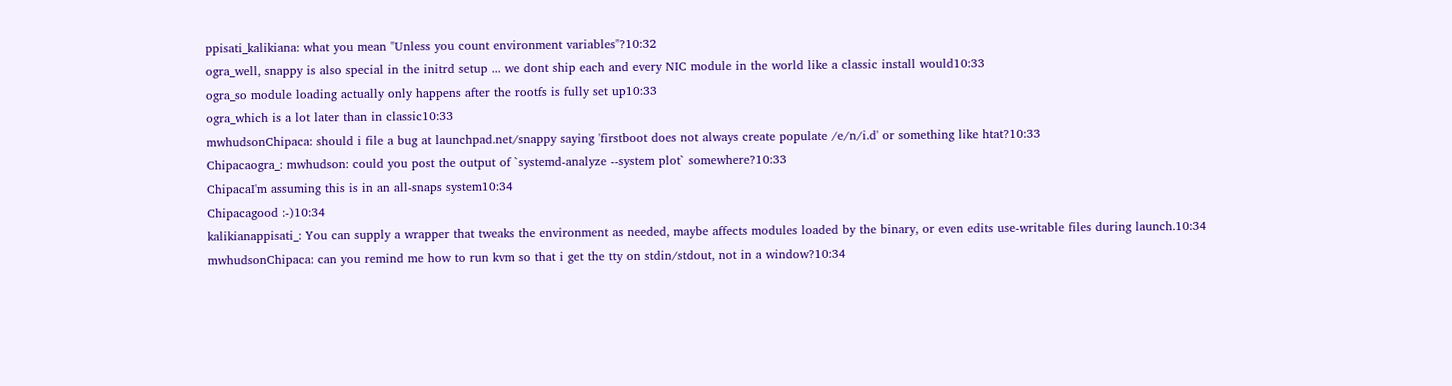ppisati_kalikiana: what you mean "Unless you count environment variables"?10:32
ogra_well, snappy is also special in the initrd setup ... we dont ship each and every NIC module in the world like a classic install would10:33
ogra_so module loading actually only happens after the rootfs is fully set up10:33
ogra_which is a lot later than in classic10:33
mwhudsonChipaca: should i file a bug at launchpad.net/snappy saying 'firstboot does not always create populate /e/n/i.d' or something like htat?10:33
Chipacaogra_: mwhudson: could you post the output of `systemd-analyze --system plot` somewhere?10:33
ChipacaI'm assuming this is in an all-snaps system10:34
Chipacagood :-)10:34
kalikianappisati_: You can supply a wrapper that tweaks the environment as needed, maybe affects modules loaded by the binary, or even edits use-writable files during launch.10:34
mwhudsonChipaca: can you remind me how to run kvm so that i get the tty on stdin/stdout, not in a window?10:34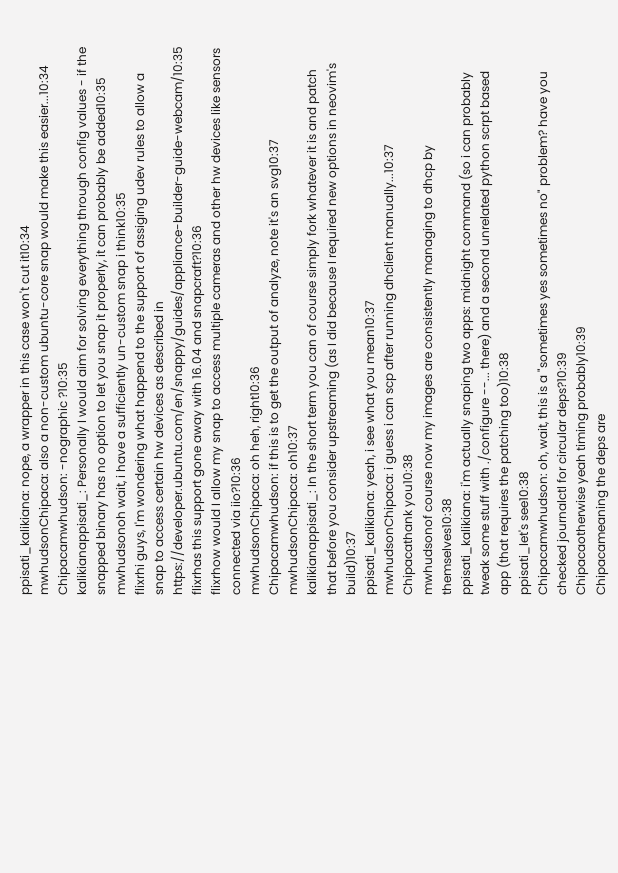ppisati_kalikiana: nope, a wrapper in this case won't cut it10:34
mwhudsonChipaca: also a non-custom ubuntu-core snap would make this easier...10:34
Chipacamwhudson: -nographic ?10:35
kalikianappisati_: Personally I would aim for solving everything through config values - if the snapped binary has no option to let you snap it properly, it can probably be added10:35
mwhudsonoh wait, i have a sufficiently un-custom snap i think10:35
flixrhi guys, I'm wondering what happend to the support of assiging udev rules to allow a snap to access certain hw devices as described in https://developer.ubuntu.com/en/snappy/guides/appliance-builder-guide-webcam/10:35
flixrhas this support gone away with 16.04 and snapcraft?10:36
flixrhow would I allow my snap to access multiple cameras and other hw devices like sensors connected via iio?10:36
mwhudsonChipaca: oh heh, right10:36
Chipacamwhudson: if this is to get the output of analyze, note it's an svg10:37
mwhudsonChipaca: oh10:37
kalikianappisati_: In the short term you can of course simply fork whatever it is and patch that before you consider upstreaming (as I did because I required new options in neovim's build)10:37
ppisati_kalikiana: yeah, i see what you mean10:37
mwhudsonChipaca: i guess i can scp after running dhclient manually...10:37
Chipacathank you10:38
mwhudsonof course now my images are consistently managing to dhcp by themselves10:38
ppisati_kalikiana: i'm actually snaping two apps: midnight command (so i can probably tweak some stuff with ./configure --... there) and a second unrelated python scrpt based app (that requires the patching too)10:38
ppisati_let's see10:38
Chipacamwhudson: oh, wait, this is a "sometimes yes sometimes no" problem? have you checked journalctl for circular deps?10:39
Chipacaotherwise yeah timing probably10:39
Chipacameaning the deps are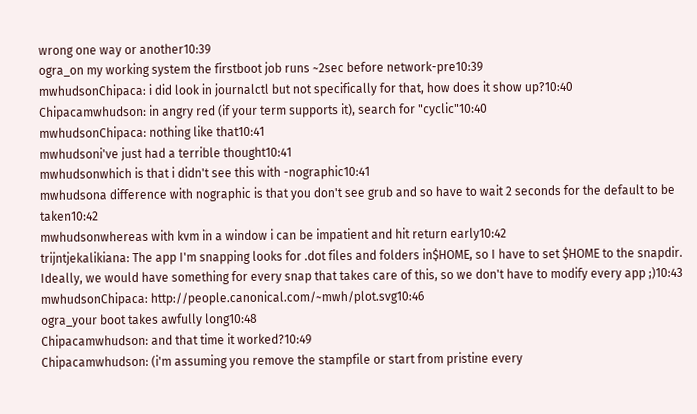wrong one way or another10:39
ogra_on my working system the firstboot job runs ~2sec before network-pre10:39
mwhudsonChipaca: i did look in journalctl but not specifically for that, how does it show up?10:40
Chipacamwhudson: in angry red (if your term supports it), search for "cyclic"10:40
mwhudsonChipaca: nothing like that10:41
mwhudsoni've just had a terrible thought10:41
mwhudsonwhich is that i didn't see this with -nographic10:41
mwhudsona difference with nographic is that you don't see grub and so have to wait 2 seconds for the default to be taken10:42
mwhudsonwhereas with kvm in a window i can be impatient and hit return early10:42
trijntjekalikiana: The app I'm snapping looks for .dot files and folders in$HOME, so I have to set $HOME to the snapdir. Ideally, we would have something for every snap that takes care of this, so we don't have to modify every app ;)10:43
mwhudsonChipaca: http://people.canonical.com/~mwh/plot.svg10:46
ogra_your boot takes awfully long10:48
Chipacamwhudson: and that time it worked?10:49
Chipacamwhudson: (i'm assuming you remove the stampfile or start from pristine every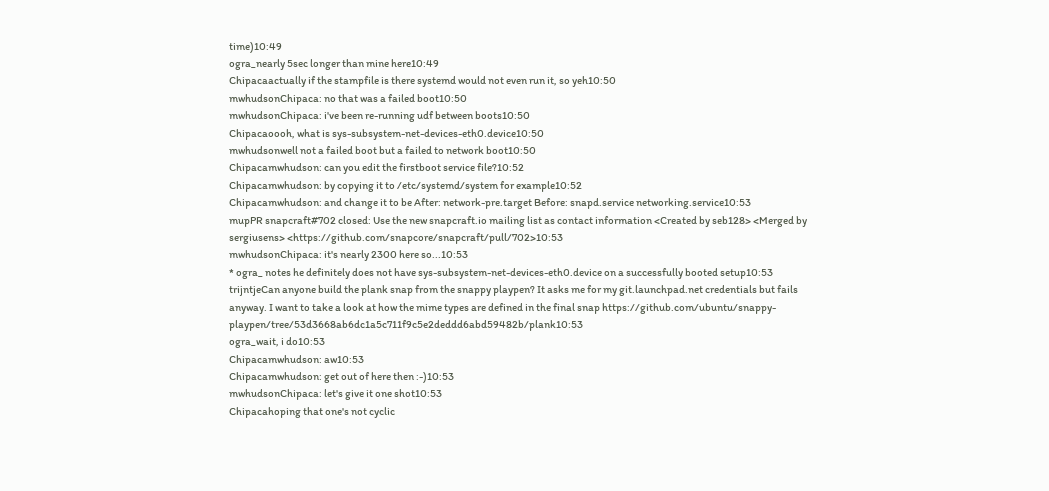time)10:49
ogra_nearly 5sec longer than mine here10:49
Chipacaactually if the stampfile is there systemd would not even run it, so yeh10:50
mwhudsonChipaca: no that was a failed boot10:50
mwhudsonChipaca: i've been re-running udf between boots10:50
Chipacaoooh, what is sys-subsystem-net-devices-eth0.device10:50
mwhudsonwell not a failed boot but a failed to network boot10:50
Chipacamwhudson: can you edit the firstboot service file?10:52
Chipacamwhudson: by copying it to /etc/systemd/system for example10:52
Chipacamwhudson: and change it to be After: network-pre.target Before: snapd.service networking.service10:53
mupPR snapcraft#702 closed: Use the new snapcraft.io mailing list as contact information <Created by seb128> <Merged by sergiusens> <https://github.com/snapcore/snapcraft/pull/702>10:53
mwhudsonChipaca: it's nearly 2300 here so...10:53
* ogra_ notes he definitely does not have sys-subsystem-net-devices-eth0.device on a successfully booted setup10:53
trijntjeCan anyone build the plank snap from the snappy playpen? It asks me for my git.launchpad.net credentials but fails anyway. I want to take a look at how the mime types are defined in the final snap https://github.com/ubuntu/snappy-playpen/tree/53d3668ab6dc1a5c711f9c5e2deddd6abd59482b/plank10:53
ogra_wait, i do10:53
Chipacamwhudson: aw10:53
Chipacamwhudson: get out of here then :-)10:53
mwhudsonChipaca: let's give it one shot10:53
Chipacahoping that one's not cyclic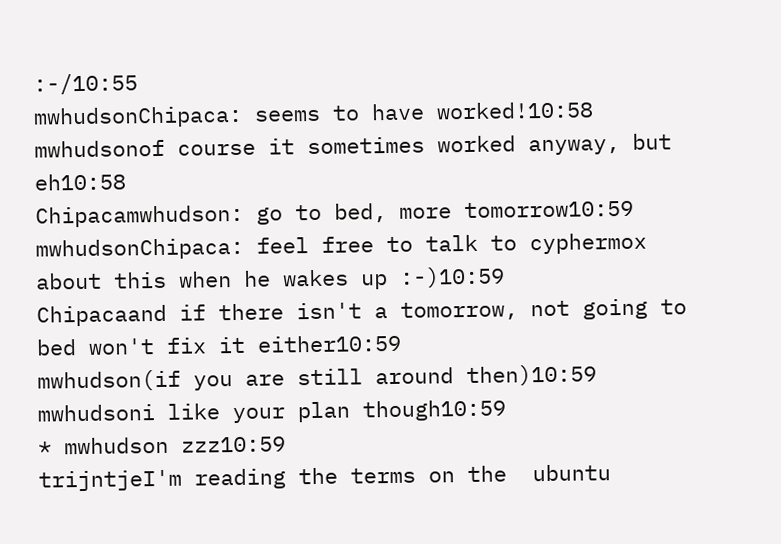:-/10:55
mwhudsonChipaca: seems to have worked!10:58
mwhudsonof course it sometimes worked anyway, but eh10:58
Chipacamwhudson: go to bed, more tomorrow10:59
mwhudsonChipaca: feel free to talk to cyphermox about this when he wakes up :-)10:59
Chipacaand if there isn't a tomorrow, not going to bed won't fix it either10:59
mwhudson(if you are still around then)10:59
mwhudsoni like your plan though10:59
* mwhudson zzz10:59
trijntjeI'm reading the terms on the  ubuntu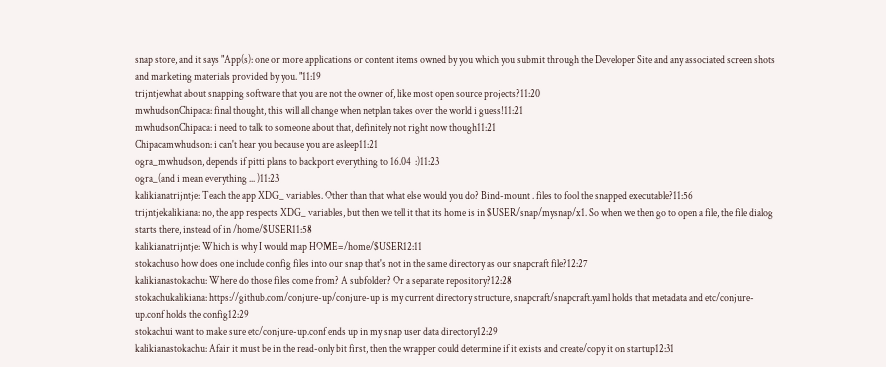snap store, and it says "App(s): one or more applications or content items owned by you which you submit through the Developer Site and any associated screen shots and marketing materials provided by you. "11:19
trijntjewhat about snapping software that you are not the owner of, like most open source projects?11:20
mwhudsonChipaca: final thought, this will all change when netplan takes over the world i guess!11:21
mwhudsonChipaca: i need to talk to someone about that, definitely not right now though11:21
Chipacamwhudson: i can't hear you because you are asleep11:21
ogra_mwhudson, depends if pitti plans to backport everything to 16.04  :)11:23
ogra_(and i mean everything ... )11:23
kalikianatrijntje: Teach the app XDG_ variables. Other than that what else would you do? Bind-mount . files to fool the snapped executable?11:56
trijntjekalikiana: no, the app respects XDG_ variables, but then we tell it that its home is in $USER/snap/mysnap/x1. So when we then go to open a file, the file dialog starts there, instead of in /home/$USER11:58
kalikianatrijntje: Which is why I would map HOME=/home/$USER12:11
stokachuso how does one include config files into our snap that's not in the same directory as our snapcraft file?12:27
kalikianastokachu: Where do those files come from? A subfolder? Or a separate repository?12:28
stokachukalikiana: https://github.com/conjure-up/conjure-up is my current directory structure, snapcraft/snapcraft.yaml holds that metadata and etc/conjure-up.conf holds the config12:29
stokachui want to make sure etc/conjure-up.conf ends up in my snap user data directory12:29
kalikianastokachu: Afair it must be in the read-only bit first, then the wrapper could determine if it exists and create/copy it on startup12:31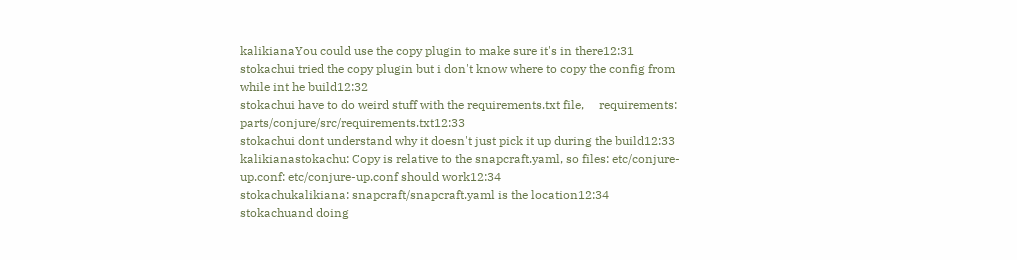kalikianaYou could use the copy plugin to make sure it's in there12:31
stokachui tried the copy plugin but i don't know where to copy the config from while int he build12:32
stokachui have to do weird stuff with the requirements.txt file,     requirements: parts/conjure/src/requirements.txt12:33
stokachui dont understand why it doesn't just pick it up during the build12:33
kalikianastokachu: Copy is relative to the snapcraft.yaml, so files: etc/conjure-up.conf: etc/conjure-up.conf should work12:34
stokachukalikiana: snapcraft/snapcraft.yaml is the location12:34
stokachuand doing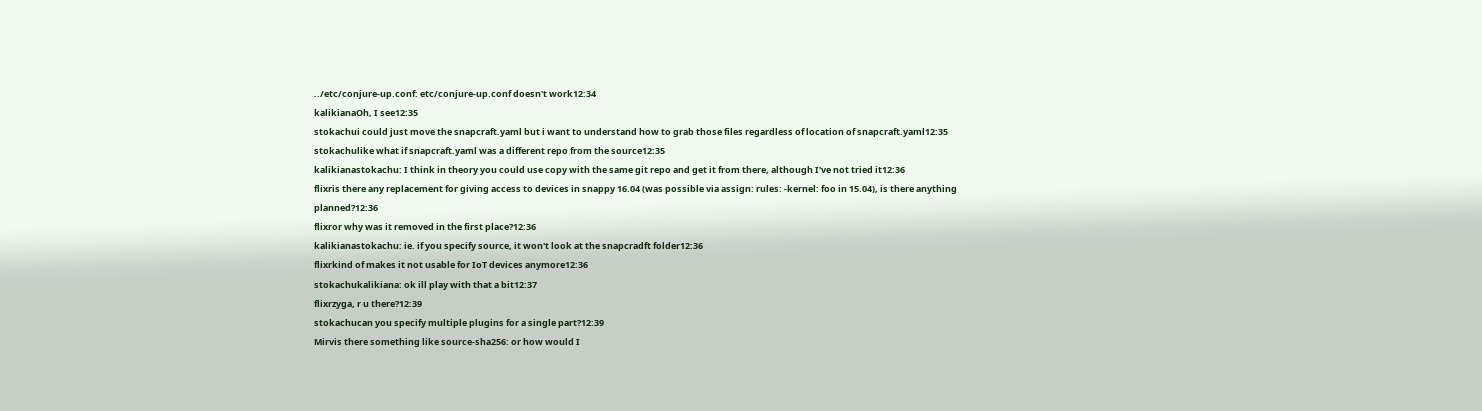../etc/conjure-up.conf: etc/conjure-up.conf doesn't work12:34
kalikianaOh, I see12:35
stokachui could just move the snapcraft.yaml but i want to understand how to grab those files regardless of location of snapcraft.yaml12:35
stokachulike what if snapcraft.yaml was a different repo from the source12:35
kalikianastokachu: I think in theory you could use copy with the same git repo and get it from there, although I've not tried it12:36
flixris there any replacement for giving access to devices in snappy 16.04 (was possible via assign: rules: -kernel: foo in 15.04), is there anything planned?12:36
flixror why was it removed in the first place?12:36
kalikianastokachu: ie. if you specify source, it won't look at the snapcradft folder12:36
flixrkind of makes it not usable for IoT devices anymore12:36
stokachukalikiana: ok ill play with that a bit12:37
flixrzyga, r u there?12:39
stokachucan you specify multiple plugins for a single part?12:39
Mirvis there something like source-sha256: or how would I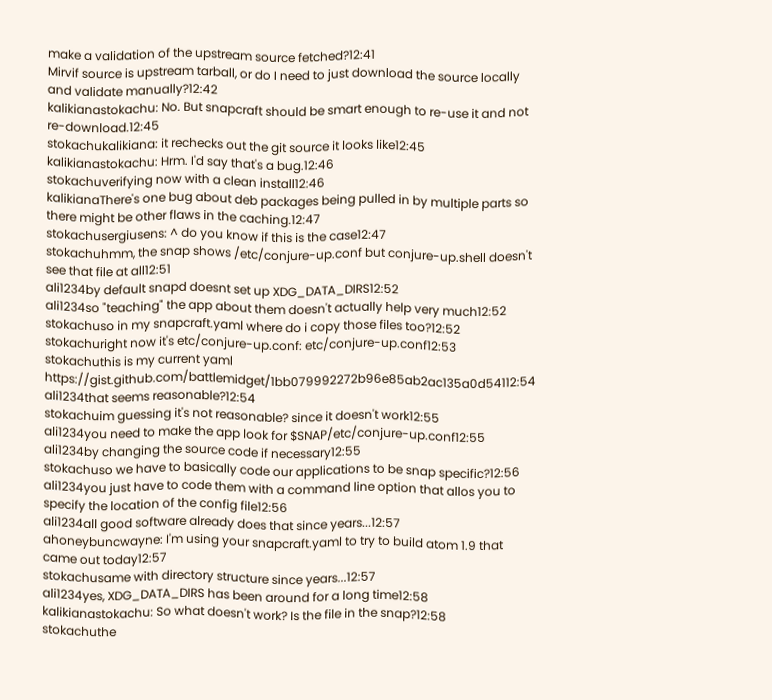make a validation of the upstream source fetched?12:41
Mirvif source is upstream tarball, or do I need to just download the source locally and validate manually?12:42
kalikianastokachu: No. But snapcraft should be smart enough to re-use it and not re-download.12:45
stokachukalikiana: it rechecks out the git source it looks like12:45
kalikianastokachu: Hrm. I'd say that's a bug.12:46
stokachuverifying now with a clean install12:46
kalikianaThere's one bug about deb packages being pulled in by multiple parts so there might be other flaws in the caching.12:47
stokachusergiusens: ^ do you know if this is the case12:47
stokachuhmm, the snap shows /etc/conjure-up.conf but conjure-up.shell doesn't see that file at all12:51
ali1234by default snapd doesnt set up XDG_DATA_DIRS12:52
ali1234so "teaching" the app about them doesn't actually help very much12:52
stokachuso in my snapcraft.yaml where do i copy those files too?12:52
stokachuright now it's etc/conjure-up.conf: etc/conjure-up.conf12:53
stokachuthis is my current yaml https://gist.github.com/battlemidget/1bb079992272b96e85ab2ac135a0d54112:54
ali1234that seems reasonable?12:54
stokachuim guessing it's not reasonable? since it doesn't work12:55
ali1234you need to make the app look for $SNAP/etc/conjure-up.conf12:55
ali1234by changing the source code if necessary12:55
stokachuso we have to basically code our applications to be snap specific?12:56
ali1234you just have to code them with a command line option that allos you to specify the location of the config file12:56
ali1234all good software already does that since years...12:57
ahoneybuncwayne: I'm using your snapcraft.yaml to try to build atom 1.9 that came out today12:57
stokachusame with directory structure since years...12:57
ali1234yes, XDG_DATA_DIRS has been around for a long time12:58
kalikianastokachu: So what doesn't work? Is the file in the snap?12:58
stokachuthe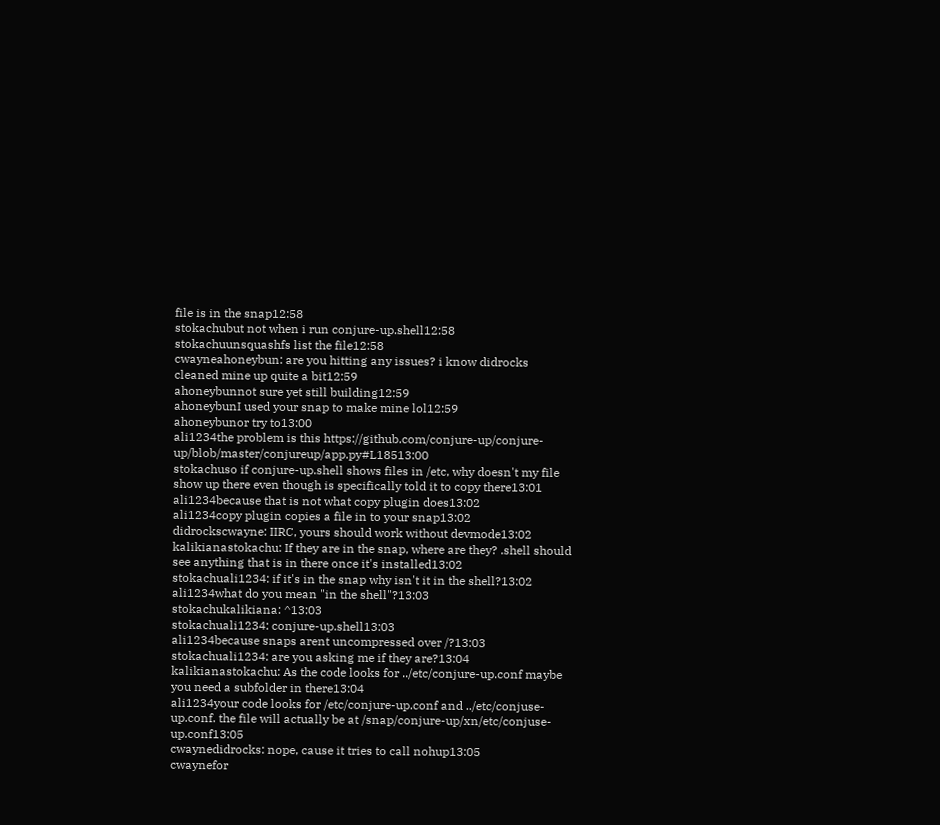file is in the snap12:58
stokachubut not when i run conjure-up.shell12:58
stokachuunsquashfs list the file12:58
cwayneahoneybun: are you hitting any issues? i know didrocks cleaned mine up quite a bit12:59
ahoneybunnot sure yet still building12:59
ahoneybunI used your snap to make mine lol12:59
ahoneybunor try to13:00
ali1234the problem is this https://github.com/conjure-up/conjure-up/blob/master/conjureup/app.py#L18513:00
stokachuso if conjure-up.shell shows files in /etc, why doesn't my file show up there even though is specifically told it to copy there13:01
ali1234because that is not what copy plugin does13:02
ali1234copy plugin copies a file in to your snap13:02
didrockscwayne: IIRC, yours should work without devmode13:02
kalikianastokachu: If they are in the snap, where are they? .shell should see anything that is in there once it's installed13:02
stokachuali1234: if it's in the snap why isn't it in the shell?13:02
ali1234what do you mean "in the shell"?13:03
stokachukalikiana: ^13:03
stokachuali1234: conjure-up.shell13:03
ali1234because snaps arent uncompressed over /?13:03
stokachuali1234: are you asking me if they are?13:04
kalikianastokachu: As the code looks for ../etc/conjure-up.conf maybe you need a subfolder in there13:04
ali1234your code looks for /etc/conjure-up.conf and ../etc/conjuse-up.conf. the file will actually be at /snap/conjure-up/xn/etc/conjuse-up.conf13:05
cwaynedidrocks: nope, cause it tries to call nohup13:05
cwaynefor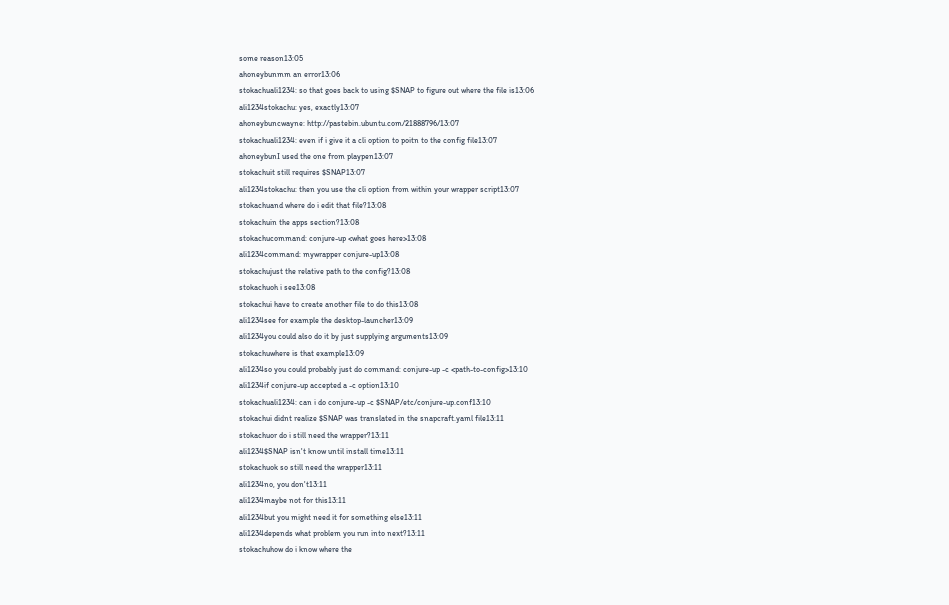some reason13:05
ahoneybunmm an error13:06
stokachuali1234: so that goes back to using $SNAP to figure out where the file is13:06
ali1234stokachu: yes, exactly13:07
ahoneybuncwayne: http://pastebin.ubuntu.com/21888796/13:07
stokachuali1234: even if i give it a cli option to poitn to the config file13:07
ahoneybunI used the one from playpen13:07
stokachuit still requires $SNAP13:07
ali1234stokachu: then you use the cli option from within your wrapper script13:07
stokachuand where do i edit that file?13:08
stokachuin the apps section?13:08
stokachucommand: conjure-up <what goes here>13:08
ali1234command: mywrapper conjure-up13:08
stokachujust the relative path to the config?13:08
stokachuoh i see13:08
stokachui have to create another file to do this13:08
ali1234see for example the desktop-launcher13:09
ali1234you could also do it by just supplying arguments13:09
stokachuwhere is that example13:09
ali1234so you could probably just do command: conjure-up -c <path-to-config>13:10
ali1234if conjure-up accepted a -c option13:10
stokachuali1234: can i do conjure-up -c $SNAP/etc/conjure-up.conf13:10
stokachui didnt realize $SNAP was translated in the snapcraft.yaml file13:11
stokachuor do i still need the wrapper?13:11
ali1234$SNAP isn't know until install time13:11
stokachuok so still need the wrapper13:11
ali1234no, you don't13:11
ali1234maybe not for this13:11
ali1234but you might need it for something else13:11
ali1234depends what problem you run into next?13:11
stokachuhow do i know where the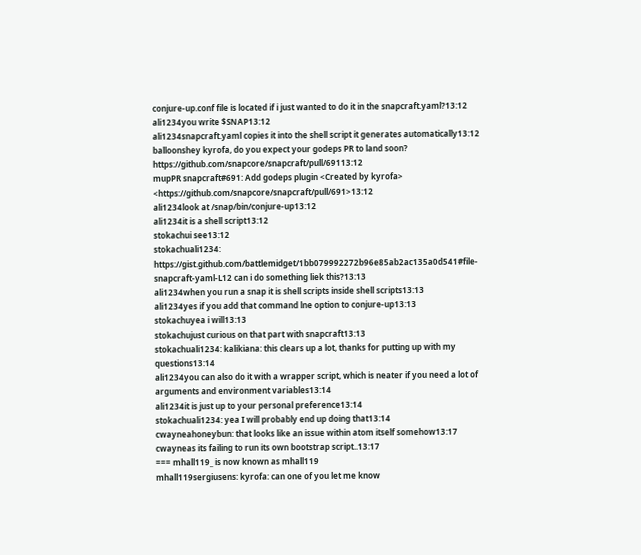conjure-up.conf file is located if i just wanted to do it in the snapcraft.yaml?13:12
ali1234you write $SNAP13:12
ali1234snapcraft.yaml copies it into the shell script it generates automatically13:12
balloonshey kyrofa, do you expect your godeps PR to land soon? https://github.com/snapcore/snapcraft/pull/69113:12
mupPR snapcraft#691: Add godeps plugin <Created by kyrofa> <https://github.com/snapcore/snapcraft/pull/691>13:12
ali1234look at /snap/bin/conjure-up13:12
ali1234it is a shell script13:12
stokachui see13:12
stokachuali1234: https://gist.github.com/battlemidget/1bb079992272b96e85ab2ac135a0d541#file-snapcraft-yaml-L12 can i do something liek this?13:13
ali1234when you run a snap it is shell scripts inside shell scripts13:13
ali1234yes if you add that command lne option to conjure-up13:13
stokachuyea i will13:13
stokachujust curious on that part with snapcraft13:13
stokachuali1234: kalikiana: this clears up a lot, thanks for putting up with my questions13:14
ali1234you can also do it with a wrapper script, which is neater if you need a lot of arguments and environment variables13:14
ali1234it is just up to your personal preference13:14
stokachuali1234: yea I will probably end up doing that13:14
cwayneahoneybun: that looks like an issue within atom itself somehow13:17
cwayneas its failing to run its own bootstrap script..13:17
=== mhall119_ is now known as mhall119
mhall119sergiusens: kyrofa: can one of you let me know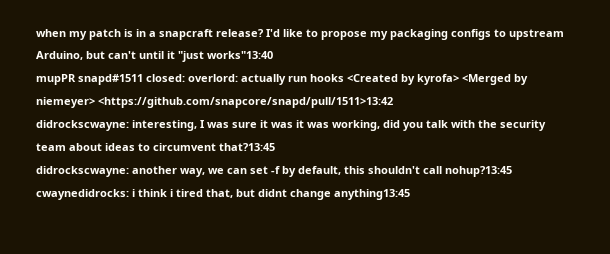when my patch is in a snapcraft release? I'd like to propose my packaging configs to upstream Arduino, but can't until it "just works"13:40
mupPR snapd#1511 closed: overlord: actually run hooks <Created by kyrofa> <Merged by niemeyer> <https://github.com/snapcore/snapd/pull/1511>13:42
didrockscwayne: interesting, I was sure it was it was working, did you talk with the security team about ideas to circumvent that?13:45
didrockscwayne: another way, we can set -f by default, this shouldn't call nohup?13:45
cwaynedidrocks: i think i tired that, but didnt change anything13:45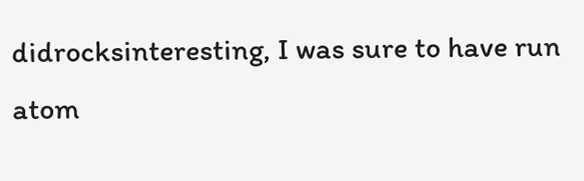didrocksinteresting, I was sure to have run atom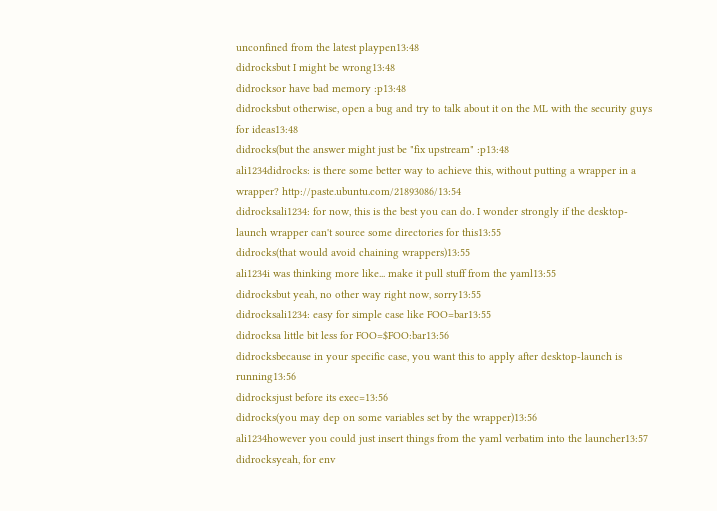unconfined from the latest playpen13:48
didrocksbut I might be wrong13:48
didrocksor have bad memory :p13:48
didrocksbut otherwise, open a bug and try to talk about it on the ML with the security guys for ideas13:48
didrocks(but the answer might just be "fix upstream" :p13:48
ali1234didrocks: is there some better way to achieve this, without putting a wrapper in a wrapper? http://paste.ubuntu.com/21893086/13:54
didrocksali1234: for now, this is the best you can do. I wonder strongly if the desktop-launch wrapper can't source some directories for this13:55
didrocks(that would avoid chaining wrappers)13:55
ali1234i was thinking more like... make it pull stuff from the yaml13:55
didrocksbut yeah, no other way right now, sorry13:55
didrocksali1234: easy for simple case like FOO=bar13:55
didrocksa little bit less for FOO=$FOO:bar13:56
didrocksbecause in your specific case, you want this to apply after desktop-launch is running13:56
didrocksjust before its exec=13:56
didrocks(you may dep on some variables set by the wrapper)13:56
ali1234however you could just insert things from the yaml verbatim into the launcher13:57
didrocksyeah, for env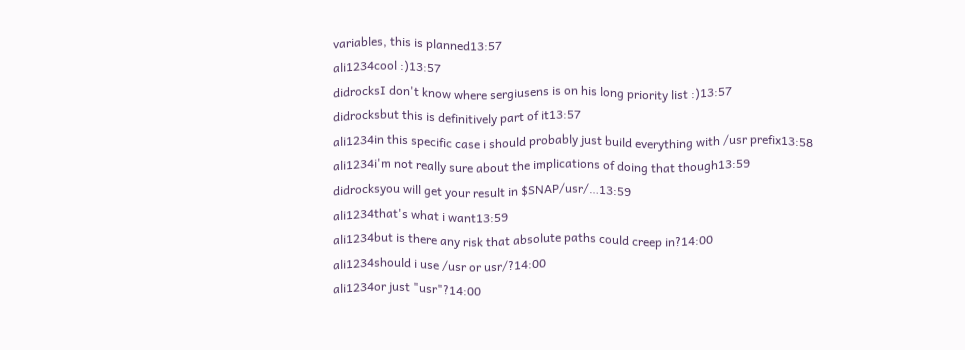variables, this is planned13:57
ali1234cool :)13:57
didrocksI don't know where sergiusens is on his long priority list :)13:57
didrocksbut this is definitively part of it13:57
ali1234in this specific case i should probably just build everything with /usr prefix13:58
ali1234i'm not really sure about the implications of doing that though13:59
didrocksyou will get your result in $SNAP/usr/…13:59
ali1234that's what i want13:59
ali1234but is there any risk that absolute paths could creep in?14:00
ali1234should i use /usr or usr/?14:00
ali1234or just "usr"?14:00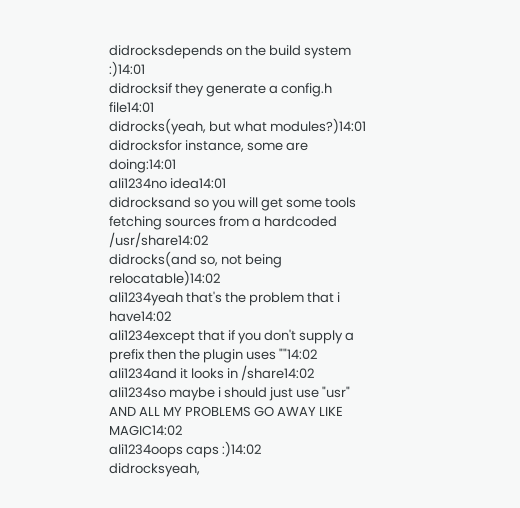didrocksdepends on the build system :)14:01
didrocksif they generate a config.h file14:01
didrocks(yeah, but what modules?)14:01
didrocksfor instance, some are doing:14:01
ali1234no idea14:01
didrocksand so you will get some tools fetching sources from a hardcoded /usr/share14:02
didrocks(and so, not being relocatable)14:02
ali1234yeah that's the problem that i have14:02
ali1234except that if you don't supply a prefix then the plugin uses ""14:02
ali1234and it looks in /share14:02
ali1234so maybe i should just use "usr" AND ALL MY PROBLEMS GO AWAY LIKE MAGIC14:02
ali1234oops caps :)14:02
didrocksyeah,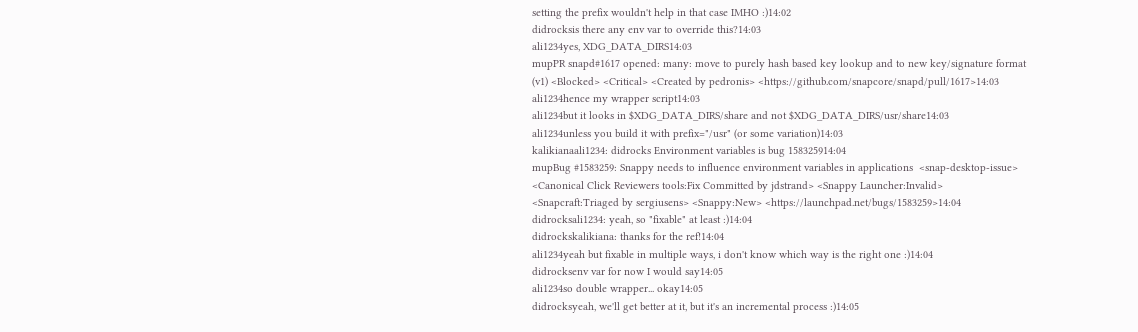setting the prefix wouldn't help in that case IMHO :)14:02
didrocksis there any env var to override this?14:03
ali1234yes, XDG_DATA_DIRS14:03
mupPR snapd#1617 opened: many: move to purely hash based key lookup and to new key/signature format (v1) <Blocked> <Critical> <Created by pedronis> <https://github.com/snapcore/snapd/pull/1617>14:03
ali1234hence my wrapper script14:03
ali1234but it looks in $XDG_DATA_DIRS/share and not $XDG_DATA_DIRS/usr/share14:03
ali1234unless you build it with prefix="/usr" (or some variation)14:03
kalikianaali1234: didrocks Environment variables is bug 158325914:04
mupBug #1583259: Snappy needs to influence environment variables in applications  <snap-desktop-issue> <Canonical Click Reviewers tools:Fix Committed by jdstrand> <Snappy Launcher:Invalid> <Snapcraft:Triaged by sergiusens> <Snappy:New> <https://launchpad.net/bugs/1583259>14:04
didrocksali1234: yeah, so "fixable" at least :)14:04
didrockskalikiana: thanks for the ref!14:04
ali1234yeah but fixable in multiple ways, i don't know which way is the right one :)14:04
didrocksenv var for now I would say14:05
ali1234so double wrapper... okay14:05
didrocksyeah, we'll get better at it, but it's an incremental process :)14:05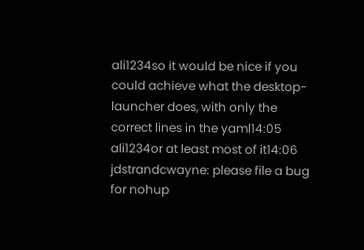ali1234so it would be nice if you could achieve what the desktop-launcher does, with only the correct lines in the yaml14:05
ali1234or at least most of it14:06
jdstrandcwayne: please file a bug for nohup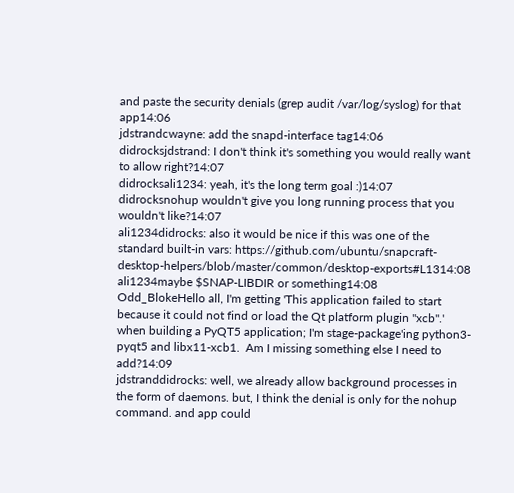and paste the security denials (grep audit /var/log/syslog) for that app14:06
jdstrandcwayne: add the snapd-interface tag14:06
didrocksjdstrand: I don't think it's something you would really want to allow right?14:07
didrocksali1234: yeah, it's the long term goal :)14:07
didrocksnohup wouldn't give you long running process that you wouldn't like?14:07
ali1234didrocks: also it would be nice if this was one of the standard built-in vars: https://github.com/ubuntu/snapcraft-desktop-helpers/blob/master/common/desktop-exports#L1314:08
ali1234maybe $SNAP-LIBDIR or something14:08
Odd_BlokeHello all, I'm getting 'This application failed to start because it could not find or load the Qt platform plugin "xcb".' when building a PyQT5 application; I'm stage-package'ing python3-pyqt5 and libx11-xcb1.  Am I missing something else I need to add?14:09
jdstranddidrocks: well, we already allow background processes in the form of daemons. but, I think the denial is only for the nohup command. and app could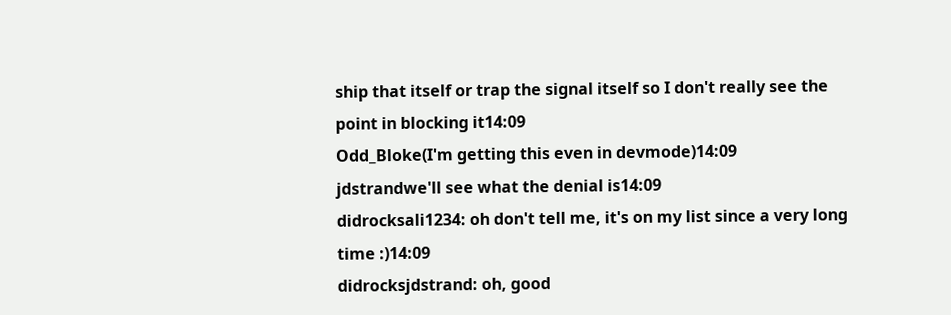ship that itself or trap the signal itself so I don't really see the point in blocking it14:09
Odd_Bloke(I'm getting this even in devmode)14:09
jdstrandwe'll see what the denial is14:09
didrocksali1234: oh don't tell me, it's on my list since a very long time :)14:09
didrocksjdstrand: oh, good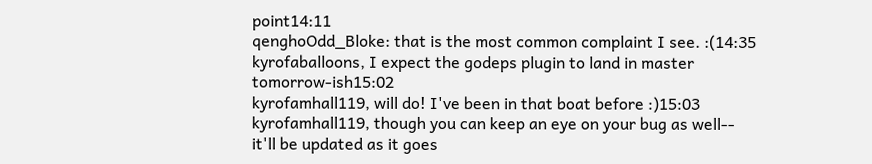point14:11
qenghoOdd_Bloke: that is the most common complaint I see. :(14:35
kyrofaballoons, I expect the godeps plugin to land in master tomorrow-ish15:02
kyrofamhall119, will do! I've been in that boat before :)15:03
kyrofamhall119, though you can keep an eye on your bug as well-- it'll be updated as it goes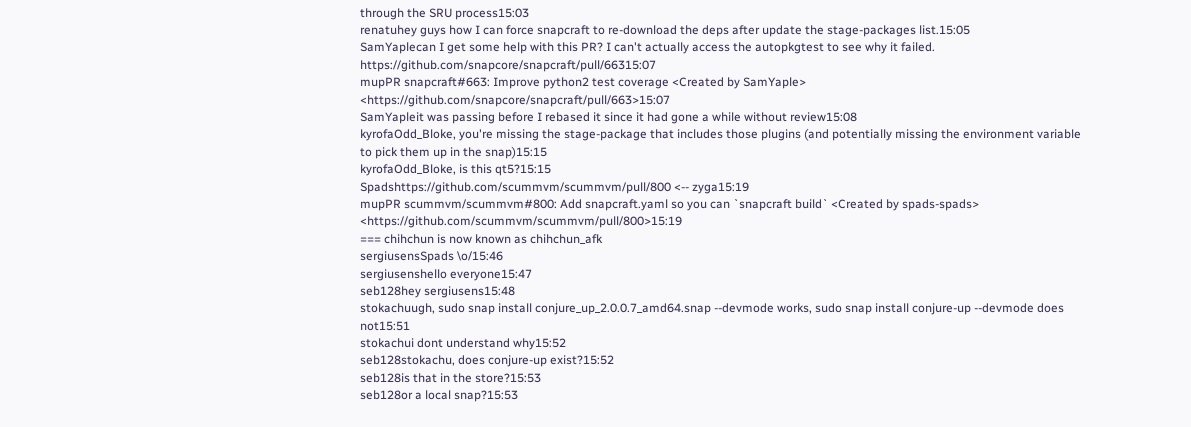through the SRU process15:03
renatuhey guys how I can force snapcraft to re-download the deps after update the stage-packages list.15:05
SamYaplecan I get some help with this PR? I can't actually access the autopkgtest to see why it failed. https://github.com/snapcore/snapcraft/pull/66315:07
mupPR snapcraft#663: Improve python2 test coverage <Created by SamYaple> <https://github.com/snapcore/snapcraft/pull/663>15:07
SamYapleit was passing before I rebased it since it had gone a while without review15:08
kyrofaOdd_Bloke, you're missing the stage-package that includes those plugins (and potentially missing the environment variable to pick them up in the snap)15:15
kyrofaOdd_Bloke, is this qt5?15:15
Spadshttps://github.com/scummvm/scummvm/pull/800 <-- zyga15:19
mupPR scummvm/scummvm#800: Add snapcraft.yaml so you can `snapcraft build` <Created by spads-spads> <https://github.com/scummvm/scummvm/pull/800>15:19
=== chihchun is now known as chihchun_afk
sergiusensSpads \o/15:46
sergiusenshello everyone15:47
seb128hey sergiusens15:48
stokachuugh, sudo snap install conjure_up_2.0.0.7_amd64.snap --devmode works, sudo snap install conjure-up --devmode does not15:51
stokachui dont understand why15:52
seb128stokachu, does conjure-up exist?15:52
seb128is that in the store?15:53
seb128or a local snap?15:53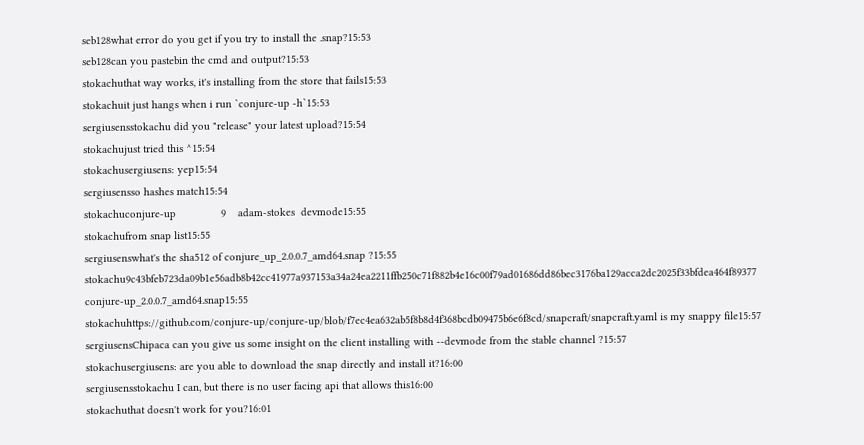seb128what error do you get if you try to install the .snap?15:53
seb128can you pastebin the cmd and output?15:53
stokachuthat way works, it's installing from the store that fails15:53
stokachuit just hangs when i run `conjure-up -h`15:53
sergiusensstokachu did you "release" your latest upload?15:54
stokachujust tried this ^15:54
stokachusergiusens: yep15:54
sergiusensso hashes match15:54
stokachuconjure-up               9    adam-stokes  devmode15:55
stokachufrom snap list15:55
sergiusenswhat's the sha512 of conjure_up_2.0.0.7_amd64.snap ?15:55
stokachu9c43bfeb723da09b1e56adb8b42cc41977a937153a34a24ea2211ffb250c71f882b4e16c00f79ad01686dd86bec3176ba129acca2dc2025f33bfdea464f89377  conjure-up_2.0.0.7_amd64.snap15:55
stokachuhttps://github.com/conjure-up/conjure-up/blob/f7ec4ea632ab5f8b8d4f368bcdb09475b6e6f8cd/snapcraft/snapcraft.yaml is my snappy file15:57
sergiusensChipaca can you give us some insight on the client installing with --devmode from the stable channel ?15:57
stokachusergiusens: are you able to download the snap directly and install it?16:00
sergiusensstokachu I can, but there is no user facing api that allows this16:00
stokachuthat doesn't work for you?16:01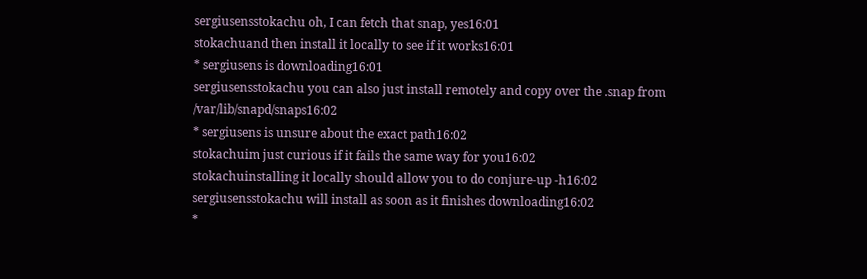sergiusensstokachu oh, I can fetch that snap, yes16:01
stokachuand then install it locally to see if it works16:01
* sergiusens is downloading16:01
sergiusensstokachu you can also just install remotely and copy over the .snap from /var/lib/snapd/snaps16:02
* sergiusens is unsure about the exact path16:02
stokachuim just curious if it fails the same way for you16:02
stokachuinstalling it locally should allow you to do conjure-up -h16:02
sergiusensstokachu will install as soon as it finishes downloading16:02
*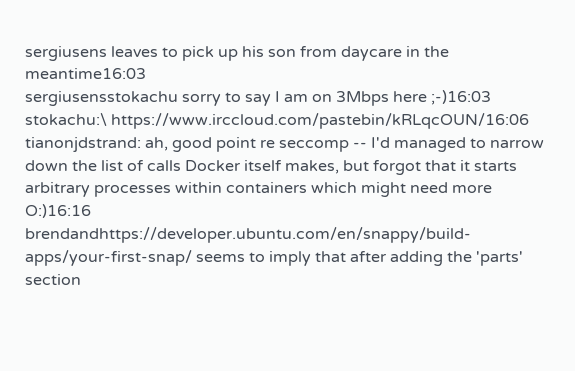sergiusens leaves to pick up his son from daycare in the meantime16:03
sergiusensstokachu sorry to say I am on 3Mbps here ;-)16:03
stokachu:\ https://www.irccloud.com/pastebin/kRLqcOUN/16:06
tianonjdstrand: ah, good point re seccomp -- I'd managed to narrow down the list of calls Docker itself makes, but forgot that it starts arbitrary processes within containers which might need more O:)16:16
brendandhttps://developer.ubuntu.com/en/snappy/build-apps/your-first-snap/ seems to imply that after adding the 'parts' section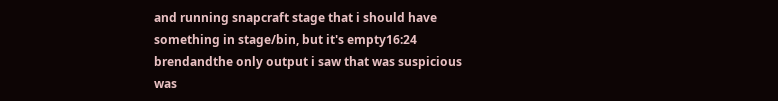and running snapcraft stage that i should have something in stage/bin, but it's empty16:24
brendandthe only output i saw that was suspicious was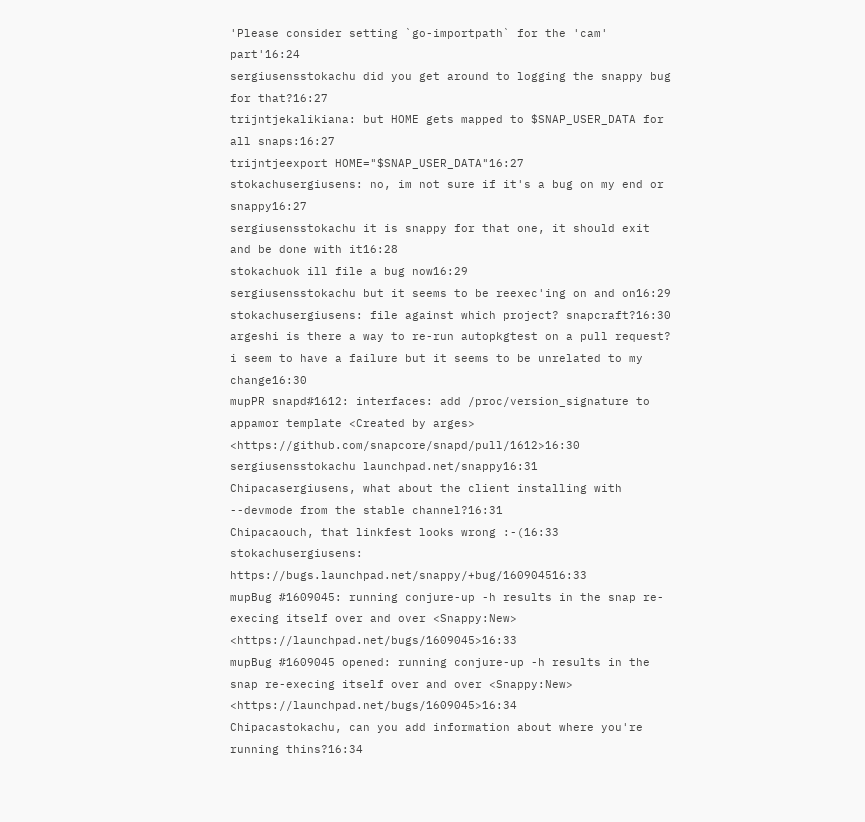'Please consider setting `go-importpath` for the 'cam' part'16:24
sergiusensstokachu did you get around to logging the snappy bug for that?16:27
trijntjekalikiana: but HOME gets mapped to $SNAP_USER_DATA for all snaps:16:27
trijntjeexport HOME="$SNAP_USER_DATA"16:27
stokachusergiusens: no, im not sure if it's a bug on my end or snappy16:27
sergiusensstokachu it is snappy for that one, it should exit and be done with it16:28
stokachuok ill file a bug now16:29
sergiusensstokachu but it seems to be reexec'ing on and on16:29
stokachusergiusens: file against which project? snapcraft?16:30
argeshi is there a way to re-run autopkgtest on a pull request? i seem to have a failure but it seems to be unrelated to my change16:30
mupPR snapd#1612: interfaces: add /proc/version_signature to appamor template <Created by arges> <https://github.com/snapcore/snapd/pull/1612>16:30
sergiusensstokachu launchpad.net/snappy16:31
Chipacasergiusens, what about the client installing with --devmode from the stable channel?16:31
Chipacaouch, that linkfest looks wrong :-(16:33
stokachusergiusens: https://bugs.launchpad.net/snappy/+bug/160904516:33
mupBug #1609045: running conjure-up -h results in the snap re-execing itself over and over <Snappy:New> <https://launchpad.net/bugs/1609045>16:33
mupBug #1609045 opened: running conjure-up -h results in the snap re-execing itself over and over <Snappy:New> <https://launchpad.net/bugs/1609045>16:34
Chipacastokachu, can you add information about where you're running thins?16:34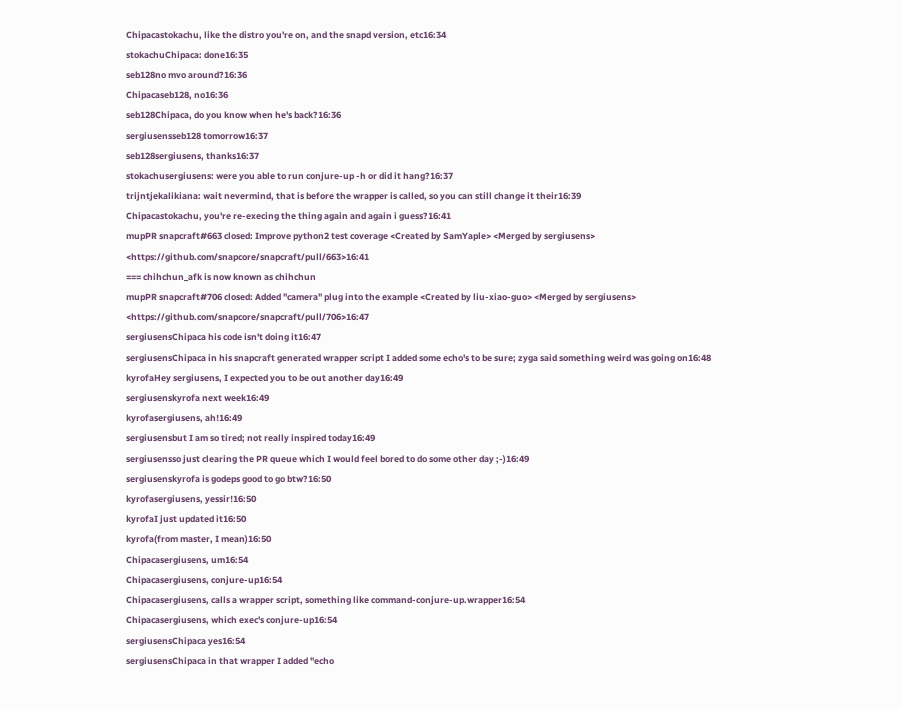Chipacastokachu, like the distro you're on, and the snapd version, etc16:34
stokachuChipaca: done16:35
seb128no mvo around?16:36
Chipacaseb128, no16:36
seb128Chipaca, do you know when he's back?16:36
sergiusensseb128 tomorrow16:37
seb128sergiusens, thanks16:37
stokachusergiusens: were you able to run conjure-up -h or did it hang?16:37
trijntjekalikiana: wait nevermind, that is before the wrapper is called, so you can still change it their16:39
Chipacastokachu, you're re-execing the thing again and again i guess?16:41
mupPR snapcraft#663 closed: Improve python2 test coverage <Created by SamYaple> <Merged by sergiusens> <https://github.com/snapcore/snapcraft/pull/663>16:41
=== chihchun_afk is now known as chihchun
mupPR snapcraft#706 closed: Added "camera" plug into the example <Created by liu-xiao-guo> <Merged by sergiusens> <https://github.com/snapcore/snapcraft/pull/706>16:47
sergiusensChipaca his code isn't doing it16:47
sergiusensChipaca in his snapcraft generated wrapper script I added some echo's to be sure; zyga said something weird was going on16:48
kyrofaHey sergiusens, I expected you to be out another day16:49
sergiusenskyrofa next week16:49
kyrofasergiusens, ah!16:49
sergiusensbut I am so tired; not really inspired today16:49
sergiusensso just clearing the PR queue which I would feel bored to do some other day ;-)16:49
sergiusenskyrofa is godeps good to go btw?16:50
kyrofasergiusens, yessir!16:50
kyrofaI just updated it16:50
kyrofa(from master, I mean)16:50
Chipacasergiusens, um16:54
Chipacasergiusens, conjure-up16:54
Chipacasergiusens, calls a wrapper script, something like command-conjure-up.wrapper16:54
Chipacasergiusens, which exec's conjure-up16:54
sergiusensChipaca yes16:54
sergiusensChipaca in that wrapper I added "echo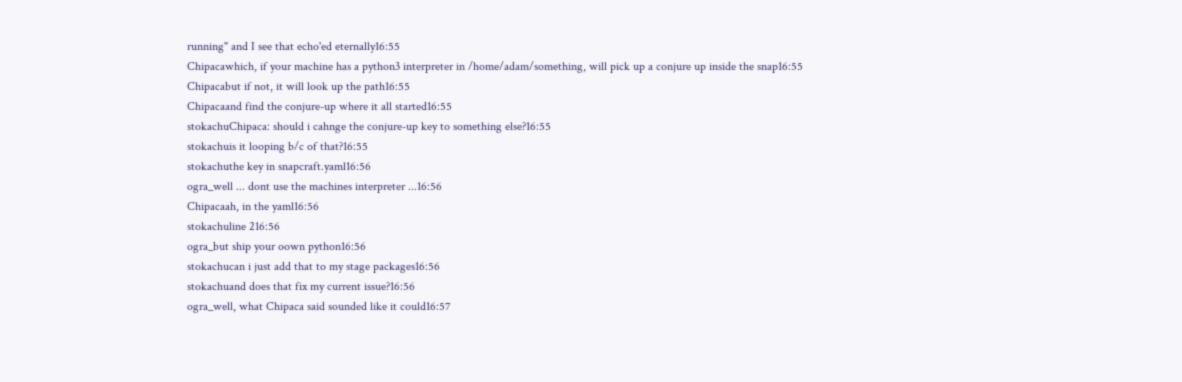running" and I see that echo'ed eternally16:55
Chipacawhich, if your machine has a python3 interpreter in /home/adam/something, will pick up a conjure up inside the snap16:55
Chipacabut if not, it will look up the path16:55
Chipacaand find the conjure-up where it all started16:55
stokachuChipaca: should i cahnge the conjure-up key to something else?16:55
stokachuis it looping b/c of that?16:55
stokachuthe key in snapcraft.yaml16:56
ogra_well ... dont use the machines interpreter ...16:56
Chipacaah, in the yaml16:56
stokachuline 216:56
ogra_but ship your oown python16:56
stokachucan i just add that to my stage packages16:56
stokachuand does that fix my current issue?16:56
ogra_well, what Chipaca said sounded like it could16:57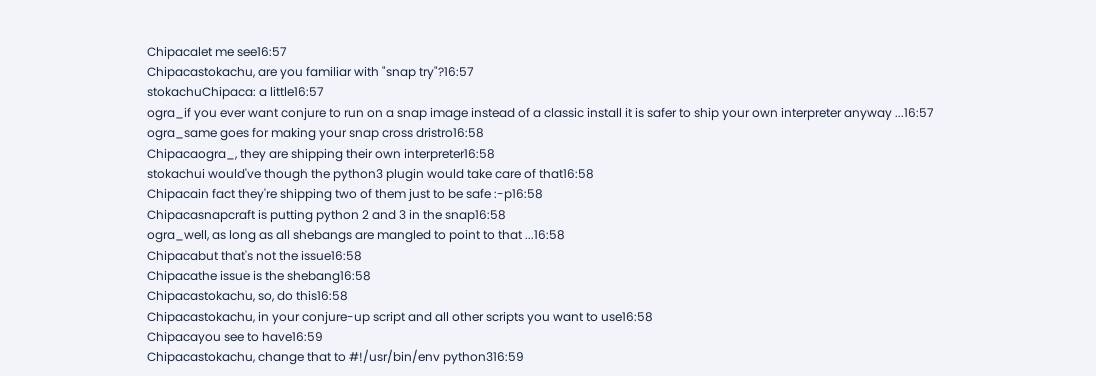Chipacalet me see16:57
Chipacastokachu, are you familiar with "snap try"?16:57
stokachuChipaca: a little16:57
ogra_if you ever want conjure to run on a snap image instead of a classic install it is safer to ship your own interpreter anyway ...16:57
ogra_same goes for making your snap cross dristro16:58
Chipacaogra_, they are shipping their own interpreter16:58
stokachui would've though the python3 plugin would take care of that16:58
Chipacain fact they're shipping two of them just to be safe :-p16:58
Chipacasnapcraft is putting python 2 and 3 in the snap16:58
ogra_well, as long as all shebangs are mangled to point to that ...16:58
Chipacabut that's not the issue16:58
Chipacathe issue is the shebang16:58
Chipacastokachu, so, do this16:58
Chipacastokachu, in your conjure-up script and all other scripts you want to use16:58
Chipacayou see to have16:59
Chipacastokachu, change that to #!/usr/bin/env python316:59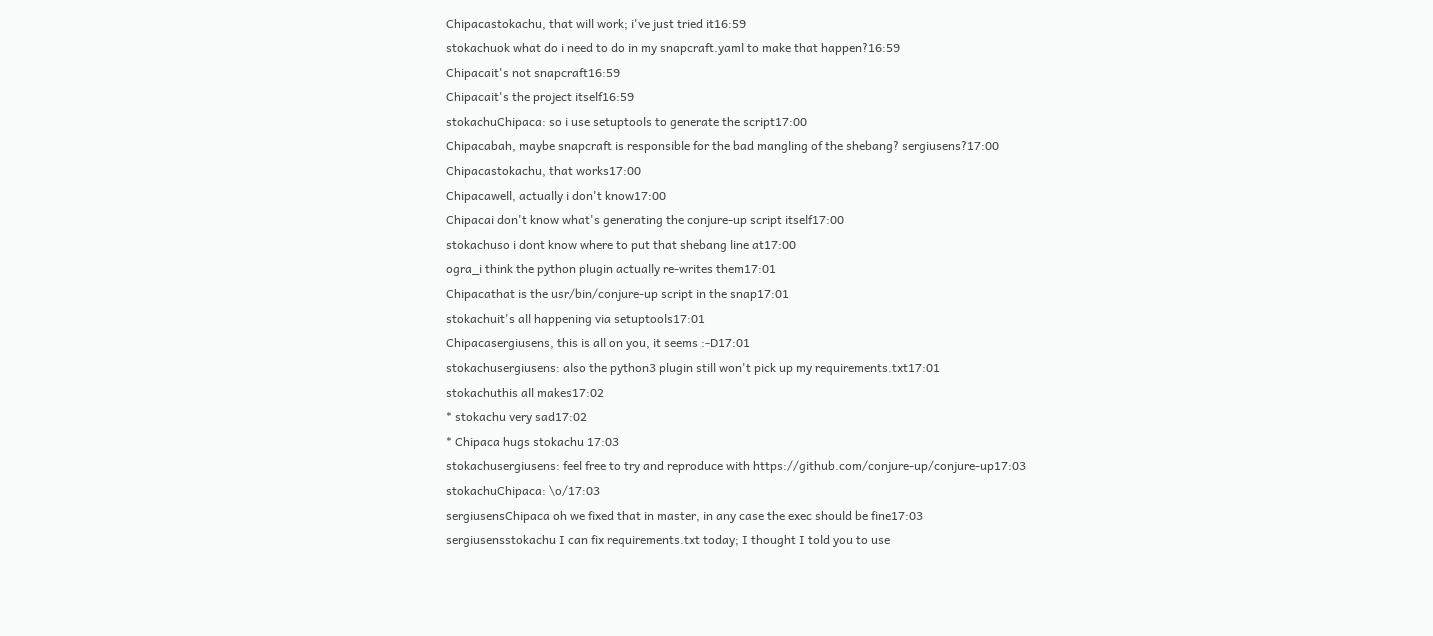Chipacastokachu, that will work; i've just tried it16:59
stokachuok what do i need to do in my snapcraft.yaml to make that happen?16:59
Chipacait's not snapcraft16:59
Chipacait's the project itself16:59
stokachuChipaca: so i use setuptools to generate the script17:00
Chipacabah, maybe snapcraft is responsible for the bad mangling of the shebang? sergiusens?17:00
Chipacastokachu, that works17:00
Chipacawell, actually i don't know17:00
Chipacai don't know what's generating the conjure-up script itself17:00
stokachuso i dont know where to put that shebang line at17:00
ogra_i think the python plugin actually re-writes them17:01
Chipacathat is the usr/bin/conjure-up script in the snap17:01
stokachuit's all happening via setuptools17:01
Chipacasergiusens, this is all on you, it seems :-D17:01
stokachusergiusens: also the python3 plugin still won't pick up my requirements.txt17:01
stokachuthis all makes17:02
* stokachu very sad17:02
* Chipaca hugs stokachu 17:03
stokachusergiusens: feel free to try and reproduce with https://github.com/conjure-up/conjure-up17:03
stokachuChipaca: \o/17:03
sergiusensChipaca oh we fixed that in master, in any case the exec should be fine17:03
sergiusensstokachu I can fix requirements.txt today; I thought I told you to use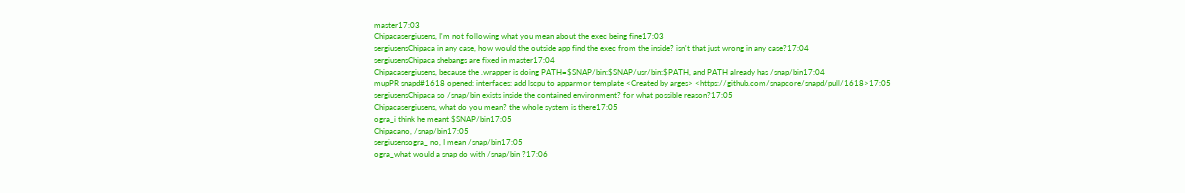master17:03
Chipacasergiusens, I'm not following what you mean about the exec being fine17:03
sergiusensChipaca in any case, how would the outside app find the exec from the inside? isn't that just wrong in any case?17:04
sergiusensChipaca shebangs are fixed in master17:04
Chipacasergiusens, because the .wrapper is doing PATH=$SNAP/bin:$SNAP/usr/bin:$PATH, and PATH already has /snap/bin17:04
mupPR snapd#1618 opened: interfaces: add lscpu to apparmor template <Created by arges> <https://github.com/snapcore/snapd/pull/1618>17:05
sergiusensChipaca so /snap/bin exists inside the contained environment? for what possible reason?17:05
Chipacasergiusens, what do you mean? the whole system is there17:05
ogra_i think he meant $SNAP/bin17:05
Chipacano, /snap/bin17:05
sergiusensogra_ no, I mean /snap/bin17:05
ogra_what would a snap do with /snap/bin ?17:06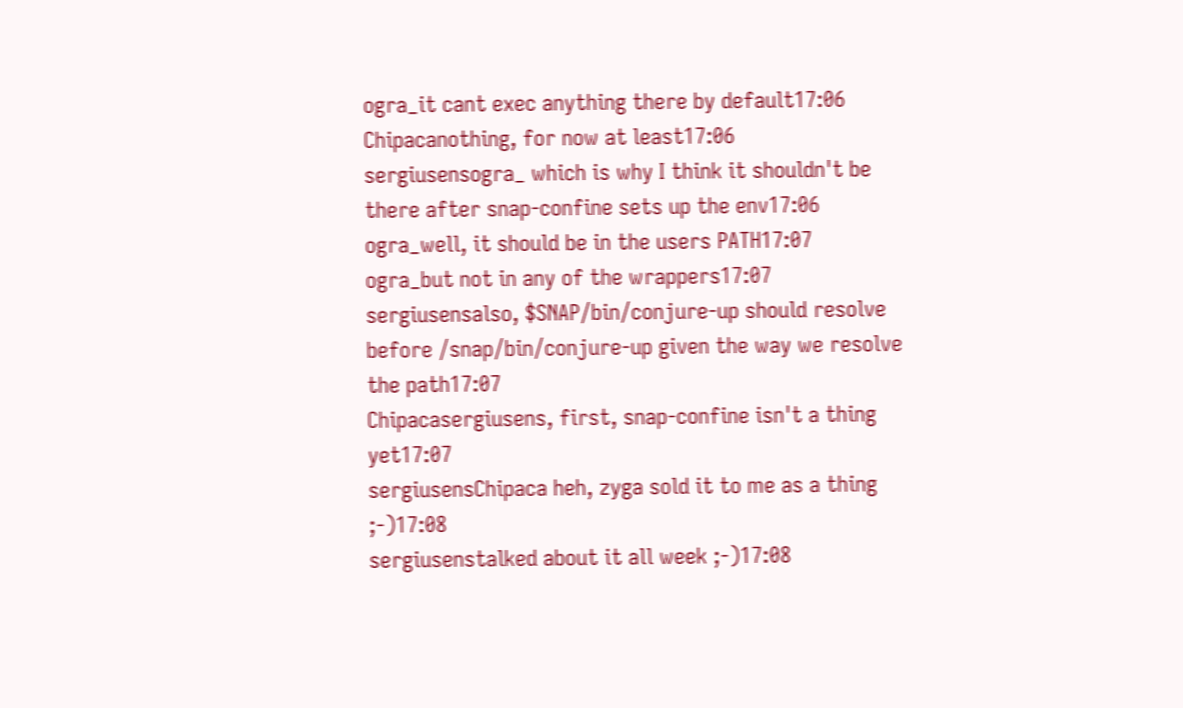ogra_it cant exec anything there by default17:06
Chipacanothing, for now at least17:06
sergiusensogra_ which is why I think it shouldn't be there after snap-confine sets up the env17:06
ogra_well, it should be in the users PATH17:07
ogra_but not in any of the wrappers17:07
sergiusensalso, $SNAP/bin/conjure-up should resolve before /snap/bin/conjure-up given the way we resolve the path17:07
Chipacasergiusens, first, snap-confine isn't a thing yet17:07
sergiusensChipaca heh, zyga sold it to me as a thing ;-)17:08
sergiusenstalked about it all week ;-)17:08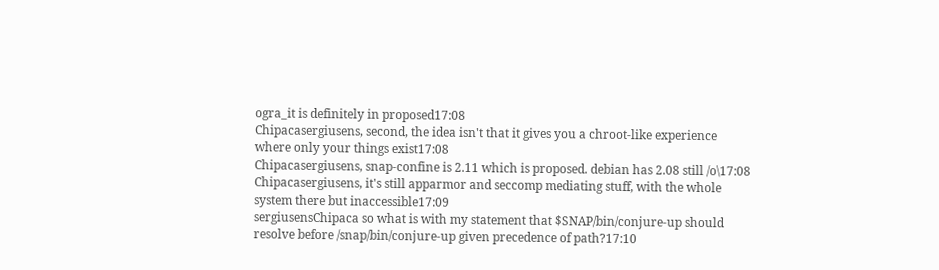ogra_it is definitely in proposed17:08
Chipacasergiusens, second, the idea isn't that it gives you a chroot-like experience where only your things exist17:08
Chipacasergiusens, snap-confine is 2.11 which is proposed. debian has 2.08 still /o\17:08
Chipacasergiusens, it's still apparmor and seccomp mediating stuff, with the whole system there but inaccessible17:09
sergiusensChipaca so what is with my statement that $SNAP/bin/conjure-up should resolve before /snap/bin/conjure-up given precedence of path?17:10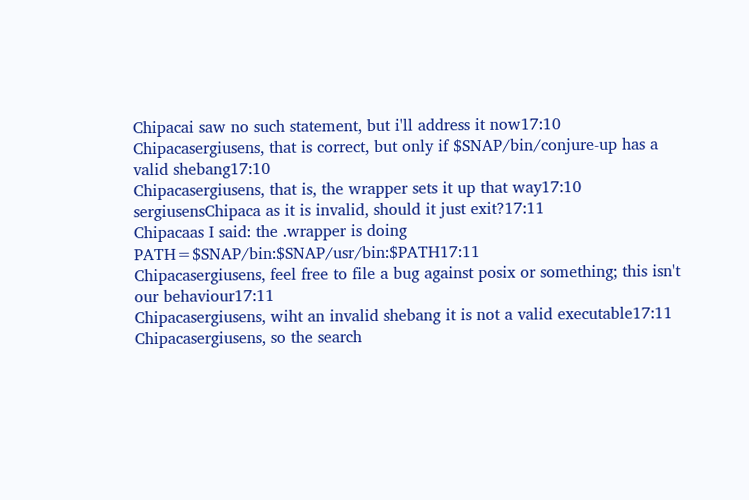Chipacai saw no such statement, but i'll address it now17:10
Chipacasergiusens, that is correct, but only if $SNAP/bin/conjure-up has a valid shebang17:10
Chipacasergiusens, that is, the wrapper sets it up that way17:10
sergiusensChipaca as it is invalid, should it just exit?17:11
Chipacaas I said: the .wrapper is doing PATH=$SNAP/bin:$SNAP/usr/bin:$PATH17:11
Chipacasergiusens, feel free to file a bug against posix or something; this isn't our behaviour17:11
Chipacasergiusens, wiht an invalid shebang it is not a valid executable17:11
Chipacasergiusens, so the search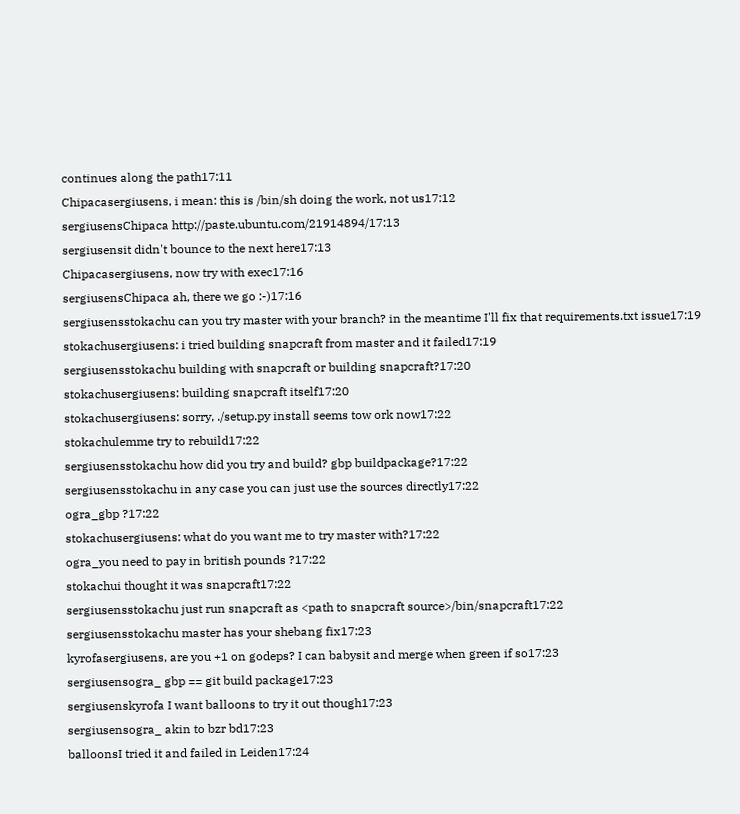continues along the path17:11
Chipacasergiusens, i mean: this is /bin/sh doing the work, not us17:12
sergiusensChipaca http://paste.ubuntu.com/21914894/17:13
sergiusensit didn't bounce to the next here17:13
Chipacasergiusens, now try with exec17:16
sergiusensChipaca ah, there we go :-)17:16
sergiusensstokachu can you try master with your branch? in the meantime I'll fix that requirements.txt issue17:19
stokachusergiusens: i tried building snapcraft from master and it failed17:19
sergiusensstokachu building with snapcraft or building snapcraft?17:20
stokachusergiusens: building snapcraft itself17:20
stokachusergiusens: sorry, ./setup.py install seems tow ork now17:22
stokachulemme try to rebuild17:22
sergiusensstokachu how did you try and build? gbp buildpackage?17:22
sergiusensstokachu in any case you can just use the sources directly17:22
ogra_gbp ?17:22
stokachusergiusens: what do you want me to try master with?17:22
ogra_you need to pay in british pounds ?17:22
stokachui thought it was snapcraft17:22
sergiusensstokachu just run snapcraft as <path to snapcraft source>/bin/snapcraft17:22
sergiusensstokachu master has your shebang fix17:23
kyrofasergiusens, are you +1 on godeps? I can babysit and merge when green if so17:23
sergiusensogra_ gbp == git build package17:23
sergiusenskyrofa I want balloons to try it out though17:23
sergiusensogra_ akin to bzr bd17:23
balloonsI tried it and failed in Leiden17:24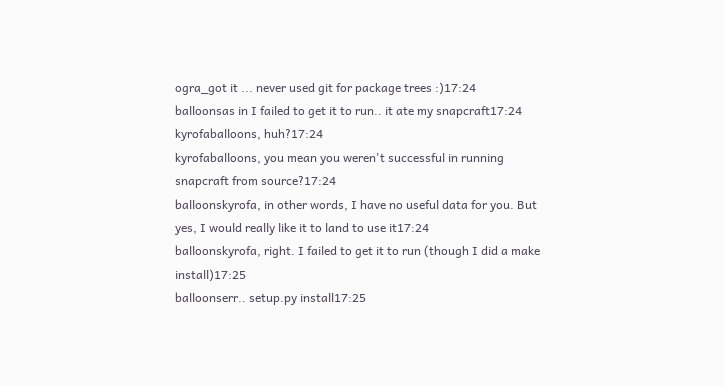ogra_got it ... never used git for package trees :)17:24
balloonsas in I failed to get it to run.. it ate my snapcraft17:24
kyrofaballoons, huh?17:24
kyrofaballoons, you mean you weren't successful in running snapcraft from source?17:24
balloonskyrofa, in other words, I have no useful data for you. But yes, I would really like it to land to use it17:24
balloonskyrofa, right. I failed to get it to run (though I did a make install)17:25
balloonserr.. setup.py install17:25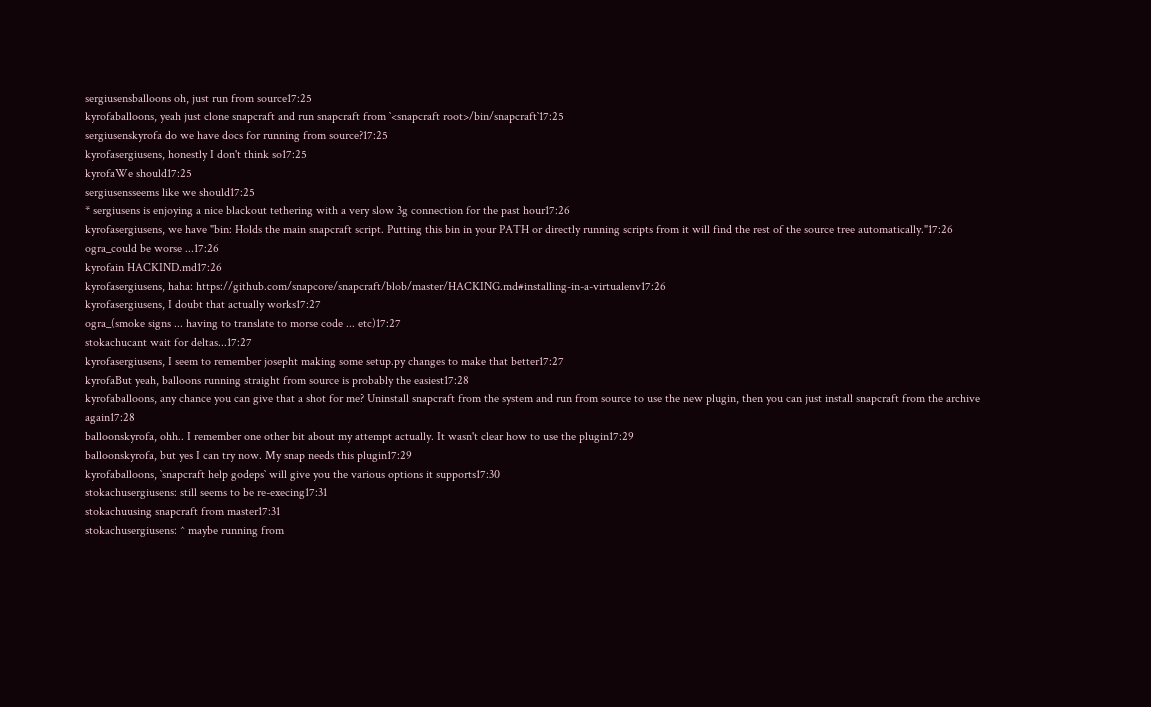sergiusensballoons oh, just run from source17:25
kyrofaballoons, yeah just clone snapcraft and run snapcraft from `<snapcraft root>/bin/snapcraft`17:25
sergiusenskyrofa do we have docs for running from source?17:25
kyrofasergiusens, honestly I don't think so17:25
kyrofaWe should17:25
sergiusensseems like we should17:25
* sergiusens is enjoying a nice blackout tethering with a very slow 3g connection for the past hour17:26
kyrofasergiusens, we have "bin: Holds the main snapcraft script. Putting this bin in your PATH or directly running scripts from it will find the rest of the source tree automatically."17:26
ogra_could be worse ...17:26
kyrofain HACKIND.md17:26
kyrofasergiusens, haha: https://github.com/snapcore/snapcraft/blob/master/HACKING.md#installing-in-a-virtualenv17:26
kyrofasergiusens, I doubt that actually works17:27
ogra_(smoke signs ... having to translate to morse code ... etc)17:27
stokachucant wait for deltas...17:27
kyrofasergiusens, I seem to remember josepht making some setup.py changes to make that better17:27
kyrofaBut yeah, balloons running straight from source is probably the easiest17:28
kyrofaballoons, any chance you can give that a shot for me? Uninstall snapcraft from the system and run from source to use the new plugin, then you can just install snapcraft from the archive again17:28
balloonskyrofa, ohh.. I remember one other bit about my attempt actually. It wasn't clear how to use the plugin17:29
balloonskyrofa, but yes I can try now. My snap needs this plugin17:29
kyrofaballoons, `snapcraft help godeps` will give you the various options it supports17:30
stokachusergiusens: still seems to be re-execing17:31
stokachuusing snapcraft from master17:31
stokachusergiusens: ^ maybe running from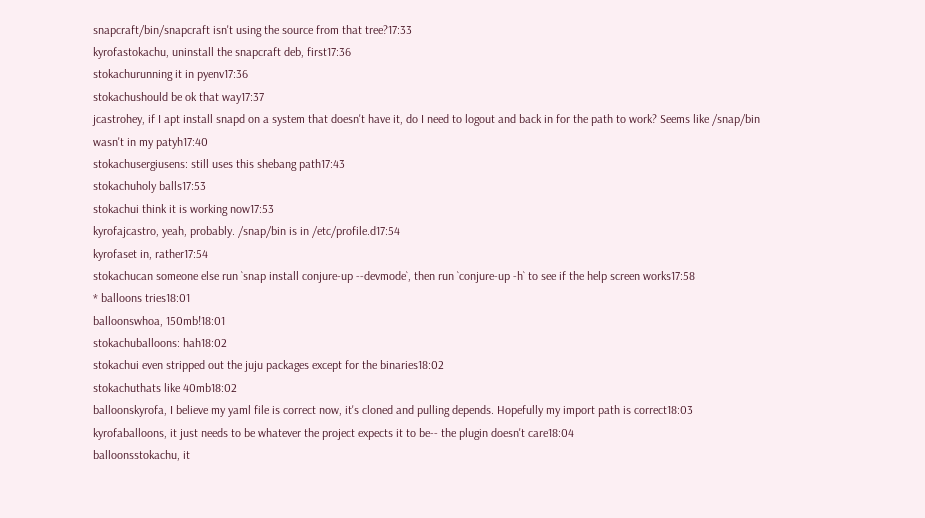snapcraft/bin/snapcraft isn't using the source from that tree?17:33
kyrofastokachu, uninstall the snapcraft deb, first17:36
stokachurunning it in pyenv17:36
stokachushould be ok that way17:37
jcastrohey, if I apt install snapd on a system that doesn't have it, do I need to logout and back in for the path to work? Seems like /snap/bin wasn't in my patyh17:40
stokachusergiusens: still uses this shebang path17:43
stokachuholy balls17:53
stokachui think it is working now17:53
kyrofajcastro, yeah, probably. /snap/bin is in /etc/profile.d17:54
kyrofaset in, rather17:54
stokachucan someone else run `snap install conjure-up --devmode`, then run `conjure-up -h` to see if the help screen works17:58
* balloons tries18:01
balloonswhoa, 150mb!18:01
stokachuballoons: hah18:02
stokachui even stripped out the juju packages except for the binaries18:02
stokachuthats like 40mb18:02
balloonskyrofa, I believe my yaml file is correct now, it's cloned and pulling depends. Hopefully my import path is correct18:03
kyrofaballoons, it just needs to be whatever the project expects it to be-- the plugin doesn't care18:04
balloonsstokachu, it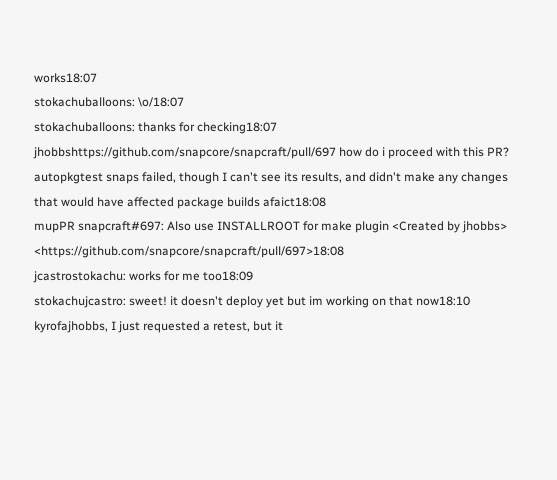works18:07
stokachuballoons: \o/18:07
stokachuballoons: thanks for checking18:07
jhobbshttps://github.com/snapcore/snapcraft/pull/697 how do i proceed with this PR? autopkgtest snaps failed, though I can't see its results, and didn't make any changes that would have affected package builds afaict18:08
mupPR snapcraft#697: Also use INSTALLROOT for make plugin <Created by jhobbs> <https://github.com/snapcore/snapcraft/pull/697>18:08
jcastrostokachu: works for me too18:09
stokachujcastro: sweet! it doesn't deploy yet but im working on that now18:10
kyrofajhobbs, I just requested a retest, but it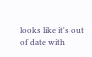looks like it's out of date with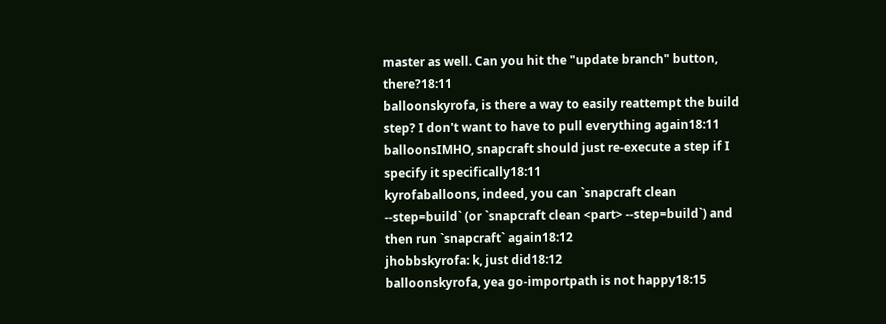master as well. Can you hit the "update branch" button, there?18:11
balloonskyrofa, is there a way to easily reattempt the build step? I don't want to have to pull everything again18:11
balloonsIMHO, snapcraft should just re-execute a step if I specify it specifically18:11
kyrofaballoons, indeed, you can `snapcraft clean --step=build` (or `snapcraft clean <part> --step=build`) and then run `snapcraft` again18:12
jhobbskyrofa: k, just did18:12
balloonskyrofa, yea go-importpath is not happy18:15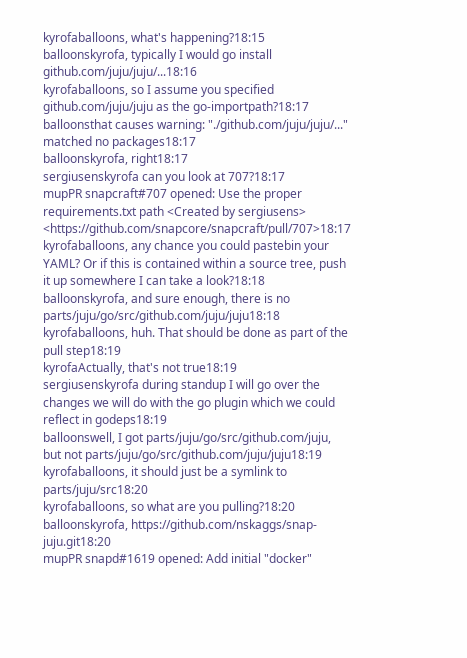kyrofaballoons, what's happening?18:15
balloonskyrofa, typically I would go install github.com/juju/juju/...18:16
kyrofaballoons, so I assume you specified github.com/juju/juju as the go-importpath?18:17
balloonsthat causes warning: "./github.com/juju/juju/..." matched no packages18:17
balloonskyrofa, right18:17
sergiusenskyrofa can you look at 707?18:17
mupPR snapcraft#707 opened: Use the proper requirements.txt path <Created by sergiusens> <https://github.com/snapcore/snapcraft/pull/707>18:17
kyrofaballoons, any chance you could pastebin your YAML? Or if this is contained within a source tree, push it up somewhere I can take a look?18:18
balloonskyrofa, and sure enough, there is no parts/juju/go/src/github.com/juju/juju18:18
kyrofaballoons, huh. That should be done as part of the pull step18:19
kyrofaActually, that's not true18:19
sergiusenskyrofa during standup I will go over the changes we will do with the go plugin which we could reflect in godeps18:19
balloonswell, I got parts/juju/go/src/github.com/juju, but not parts/juju/go/src/github.com/juju/juju18:19
kyrofaballoons, it should just be a symlink to parts/juju/src18:20
kyrofaballoons, so what are you pulling?18:20
balloonskyrofa, https://github.com/nskaggs/snap-juju.git18:20
mupPR snapd#1619 opened: Add initial "docker"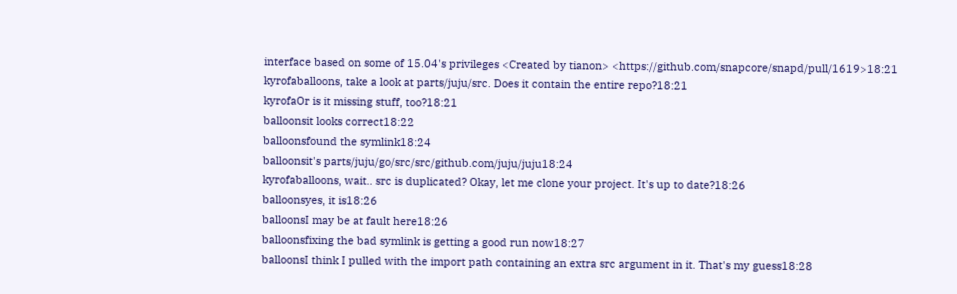interface based on some of 15.04's privileges <Created by tianon> <https://github.com/snapcore/snapd/pull/1619>18:21
kyrofaballoons, take a look at parts/juju/src. Does it contain the entire repo?18:21
kyrofaOr is it missing stuff, too?18:21
balloonsit looks correct18:22
balloonsfound the symlink18:24
balloonsit's parts/juju/go/src/src/github.com/juju/juju18:24
kyrofaballoons, wait.. src is duplicated? Okay, let me clone your project. It's up to date?18:26
balloonsyes, it is18:26
balloonsI may be at fault here18:26
balloonsfixing the bad symlink is getting a good run now18:27
balloonsI think I pulled with the import path containing an extra src argument in it. That's my guess18:28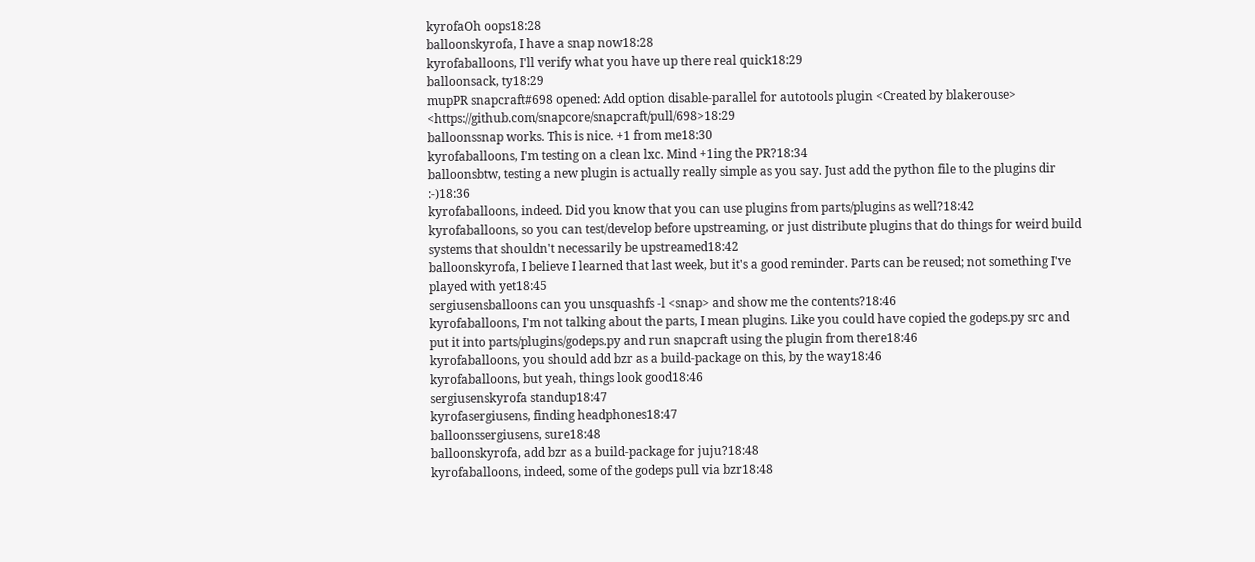kyrofaOh oops18:28
balloonskyrofa, I have a snap now18:28
kyrofaballoons, I'll verify what you have up there real quick18:29
balloonsack, ty18:29
mupPR snapcraft#698 opened: Add option disable-parallel for autotools plugin <Created by blakerouse> <https://github.com/snapcore/snapcraft/pull/698>18:29
balloonssnap works. This is nice. +1 from me18:30
kyrofaballoons, I'm testing on a clean lxc. Mind +1ing the PR?18:34
balloonsbtw, testing a new plugin is actually really simple as you say. Just add the python file to the plugins dir :-)18:36
kyrofaballoons, indeed. Did you know that you can use plugins from parts/plugins as well?18:42
kyrofaballoons, so you can test/develop before upstreaming, or just distribute plugins that do things for weird build systems that shouldn't necessarily be upstreamed18:42
balloonskyrofa, I believe I learned that last week, but it's a good reminder. Parts can be reused; not something I've played with yet18:45
sergiusensballoons can you unsquashfs -l <snap> and show me the contents?18:46
kyrofaballoons, I'm not talking about the parts, I mean plugins. Like you could have copied the godeps.py src and put it into parts/plugins/godeps.py and run snapcraft using the plugin from there18:46
kyrofaballoons, you should add bzr as a build-package on this, by the way18:46
kyrofaballoons, but yeah, things look good18:46
sergiusenskyrofa standup18:47
kyrofasergiusens, finding headphones18:47
balloonssergiusens, sure18:48
balloonskyrofa, add bzr as a build-package for juju?18:48
kyrofaballoons, indeed, some of the godeps pull via bzr18:48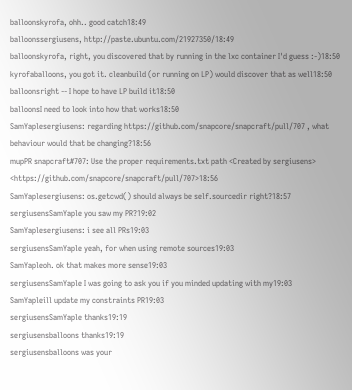balloonskyrofa, ohh.. good catch18:49
balloonssergiusens, http://paste.ubuntu.com/21927350/18:49
balloonskyrofa, right, you discovered that by running in the lxc container I'd guess :-)18:50
kyrofaballoons, you got it. cleanbuild (or running on LP) would discover that as well18:50
balloonsright -- I hope to have LP build it18:50
balloonsI need to look into how that works18:50
SamYaplesergiusens: regarding https://github.com/snapcore/snapcraft/pull/707 , what behaviour would that be changing?18:56
mupPR snapcraft#707: Use the proper requirements.txt path <Created by sergiusens> <https://github.com/snapcore/snapcraft/pull/707>18:56
SamYaplesergiusens: os.getcwd() should always be self.sourcedir right?18:57
sergiusensSamYaple you saw my PR?19:02
SamYaplesergiusens: i see all PRs19:03
sergiusensSamYaple yeah, for when using remote sources19:03
SamYapleoh. ok that makes more sense19:03
sergiusensSamYaple I was going to ask you if you minded updating with my19:03
SamYapleill update my constraints PR19:03
sergiusensSamYaple thanks19:19
sergiusensballoons thanks19:19
sergiusensballoons was your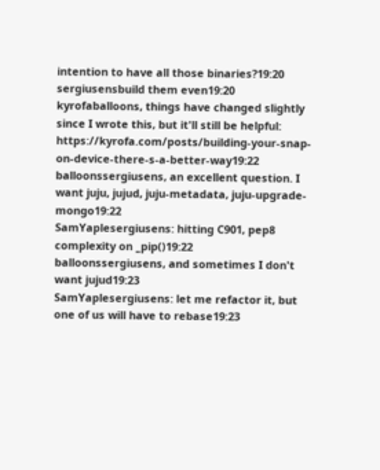intention to have all those binaries?19:20
sergiusensbuild them even19:20
kyrofaballoons, things have changed slightly since I wrote this, but it'll still be helpful: https://kyrofa.com/posts/building-your-snap-on-device-there-s-a-better-way19:22
balloonssergiusens, an excellent question. I want juju, jujud, juju-metadata, juju-upgrade-mongo19:22
SamYaplesergiusens: hitting C901, pep8 complexity on _pip()19:22
balloonssergiusens, and sometimes I don't want jujud19:23
SamYaplesergiusens: let me refactor it, but one of us will have to rebase19:23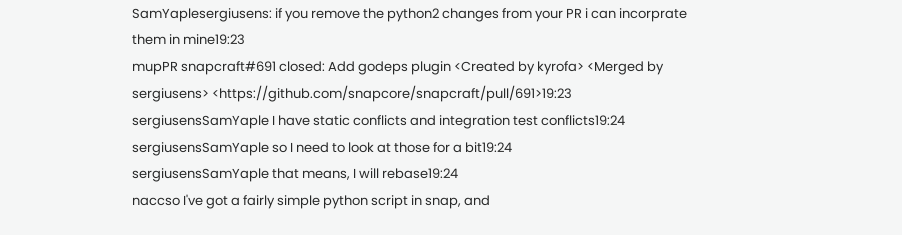SamYaplesergiusens: if you remove the python2 changes from your PR i can incorprate them in mine19:23
mupPR snapcraft#691 closed: Add godeps plugin <Created by kyrofa> <Merged by sergiusens> <https://github.com/snapcore/snapcraft/pull/691>19:23
sergiusensSamYaple I have static conflicts and integration test conflicts19:24
sergiusensSamYaple so I need to look at those for a bit19:24
sergiusensSamYaple that means, I will rebase19:24
naccso I've got a fairly simple python script in snap, and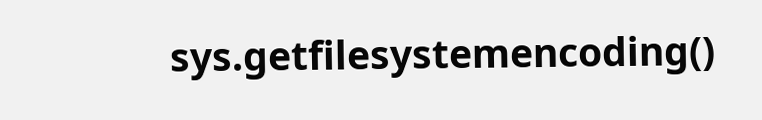sys.getfilesystemencoding()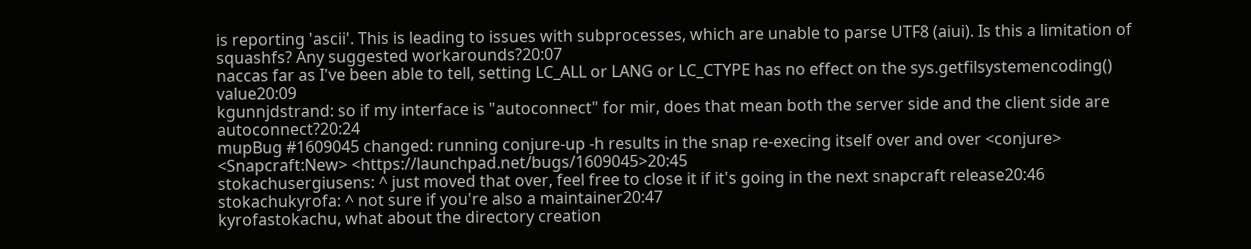is reporting 'ascii'. This is leading to issues with subprocesses, which are unable to parse UTF8 (aiui). Is this a limitation of squashfs? Any suggested workarounds?20:07
naccas far as I've been able to tell, setting LC_ALL or LANG or LC_CTYPE has no effect on the sys.getfilsystemencoding() value20:09
kgunnjdstrand: so if my interface is "autoconnect" for mir, does that mean both the server side and the client side are autoconnect?20:24
mupBug #1609045 changed: running conjure-up -h results in the snap re-execing itself over and over <conjure> <Snapcraft:New> <https://launchpad.net/bugs/1609045>20:45
stokachusergiusens: ^ just moved that over, feel free to close it if it's going in the next snapcraft release20:46
stokachukyrofa: ^ not sure if you're also a maintainer20:47
kyrofastokachu, what about the directory creation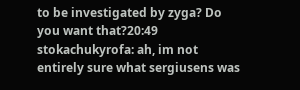to be investigated by zyga? Do you want that?20:49
stokachukyrofa: ah, im not entirely sure what sergiusens was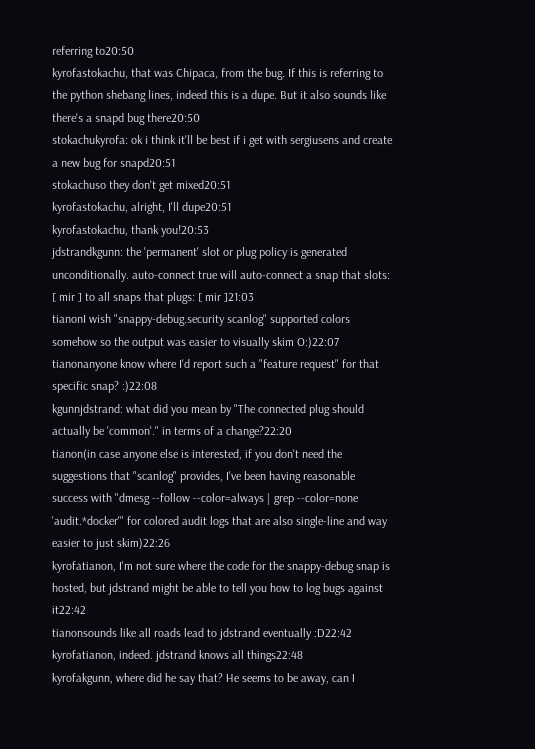referring to20:50
kyrofastokachu, that was Chipaca, from the bug. If this is referring to the python shebang lines, indeed this is a dupe. But it also sounds like there's a snapd bug there20:50
stokachukyrofa: ok i think it'll be best if i get with sergiusens and create a new bug for snapd20:51
stokachuso they don't get mixed20:51
kyrofastokachu, alright, I'll dupe20:51
kyrofastokachu, thank you!20:53
jdstrandkgunn: the 'permanent' slot or plug policy is generated unconditionally. auto-connect true will auto-connect a snap that slots: [ mir ] to all snaps that plugs: [ mir ]21:03
tianonI wish "snappy-debug.security scanlog" supported colors somehow so the output was easier to visually skim O:)22:07
tianonanyone know where I'd report such a "feature request" for that specific snap? :)22:08
kgunnjdstrand: what did you mean by "The connected plug should actually be 'common'." in terms of a change?22:20
tianon(in case anyone else is interested, if you don't need the suggestions that "scanlog" provides, I've been having reasonable success with "dmesg --follow --color=always | grep --color=none 'audit.*docker'" for colored audit logs that are also single-line and way easier to just skim)22:26
kyrofatianon, I'm not sure where the code for the snappy-debug snap is hosted, but jdstrand might be able to tell you how to log bugs against it22:42
tianonsounds like all roads lead to jdstrand eventually :D22:42
kyrofatianon, indeed. jdstrand knows all things22:48
kyrofakgunn, where did he say that? He seems to be away, can I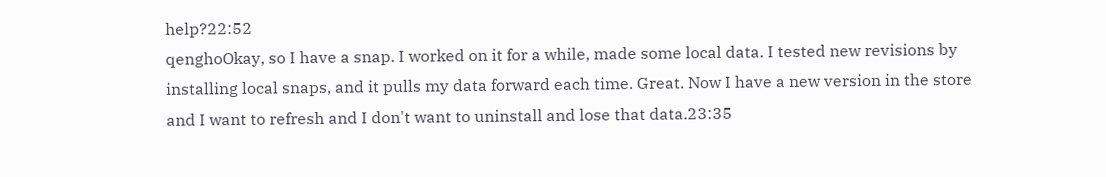help?22:52
qenghoOkay, so I have a snap. I worked on it for a while, made some local data. I tested new revisions by installing local snaps, and it pulls my data forward each time. Great. Now I have a new version in the store and I want to refresh and I don't want to uninstall and lose that data.23:35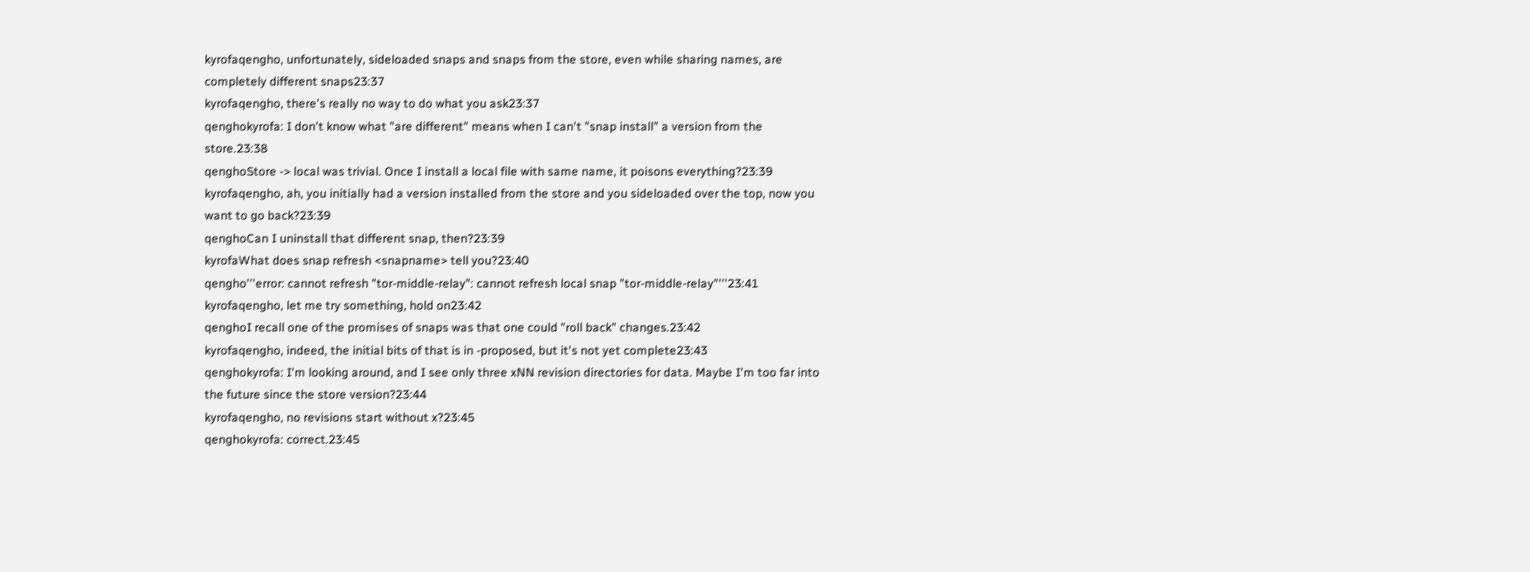kyrofaqengho, unfortunately, sideloaded snaps and snaps from the store, even while sharing names, are completely different snaps23:37
kyrofaqengho, there's really no way to do what you ask23:37
qenghokyrofa: I don't know what "are different" means when I can't "snap install" a version from the store.23:38
qenghoStore -> local was trivial. Once I install a local file with same name, it poisons everything?23:39
kyrofaqengho, ah, you initially had a version installed from the store and you sideloaded over the top, now you want to go back?23:39
qenghoCan I uninstall that different snap, then?23:39
kyrofaWhat does snap refresh <snapname> tell you?23:40
qengho'''error: cannot refresh "tor-middle-relay": cannot refresh local snap "tor-middle-relay"'''23:41
kyrofaqengho, let me try something, hold on23:42
qenghoI recall one of the promises of snaps was that one could "roll back" changes.23:42
kyrofaqengho, indeed, the initial bits of that is in -proposed, but it's not yet complete23:43
qenghokyrofa: I'm looking around, and I see only three xNN revision directories for data. Maybe I'm too far into the future since the store version?23:44
kyrofaqengho, no revisions start without x?23:45
qenghokyrofa: correct.23:45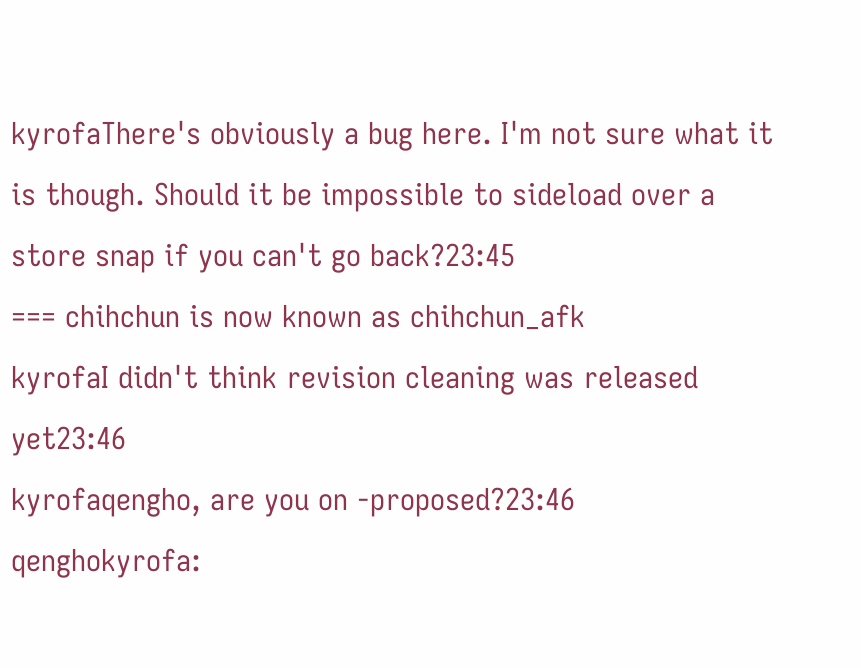kyrofaThere's obviously a bug here. I'm not sure what it is though. Should it be impossible to sideload over a store snap if you can't go back?23:45
=== chihchun is now known as chihchun_afk
kyrofaI didn't think revision cleaning was released yet23:46
kyrofaqengho, are you on -proposed?23:46
qenghokyrofa: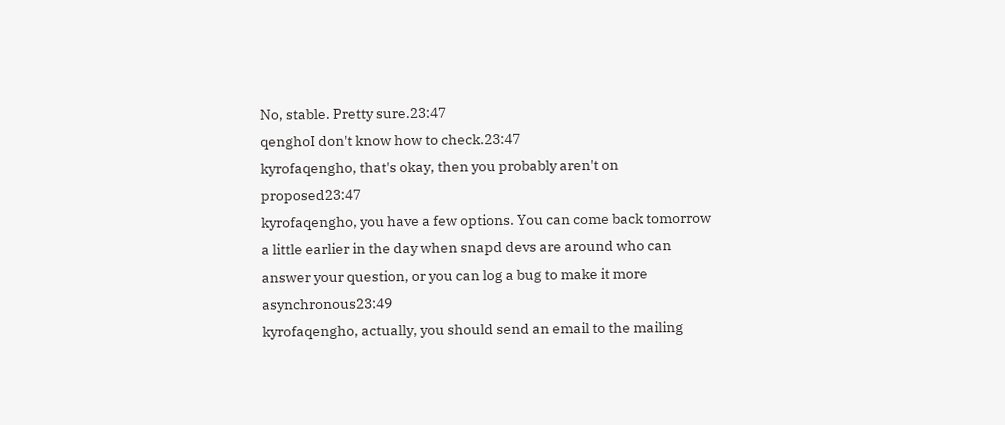No, stable. Pretty sure.23:47
qenghoI don't know how to check.23:47
kyrofaqengho, that's okay, then you probably aren't on proposed23:47
kyrofaqengho, you have a few options. You can come back tomorrow a little earlier in the day when snapd devs are around who can answer your question, or you can log a bug to make it more asynchronous23:49
kyrofaqengho, actually, you should send an email to the mailing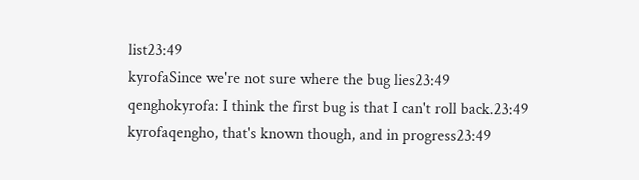list23:49
kyrofaSince we're not sure where the bug lies23:49
qenghokyrofa: I think the first bug is that I can't roll back.23:49
kyrofaqengho, that's known though, and in progress23:49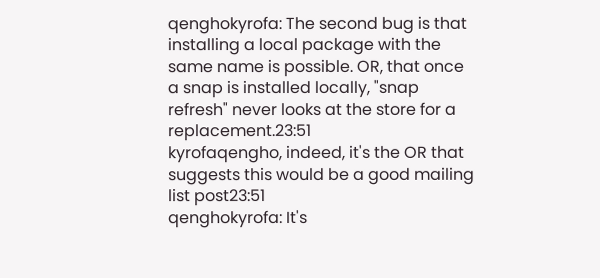qenghokyrofa: The second bug is that installing a local package with the same name is possible. OR, that once a snap is installed locally, "snap refresh" never looks at the store for a replacement.23:51
kyrofaqengho, indeed, it's the OR that suggests this would be a good mailing list post23:51
qenghokyrofa: It's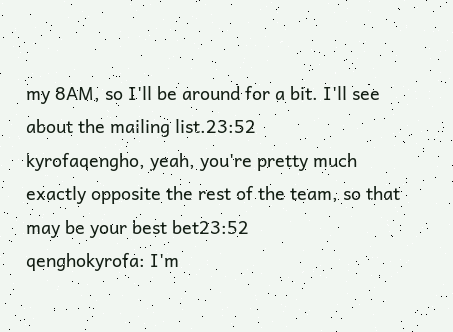my 8AM, so I'll be around for a bit. I'll see about the mailing list.23:52
kyrofaqengho, yeah, you're pretty much exactly opposite the rest of the team, so that may be your best bet23:52
qenghokyrofa: I'm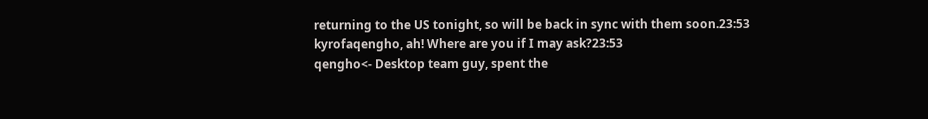returning to the US tonight, so will be back in sync with them soon.23:53
kyrofaqengho, ah! Where are you if I may ask?23:53
qengho<- Desktop team guy, spent the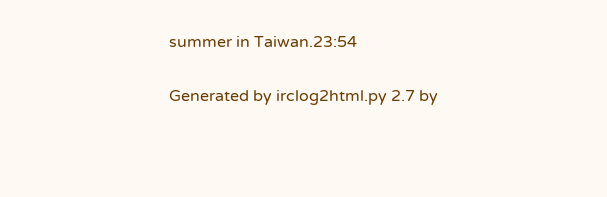summer in Taiwan.23:54

Generated by irclog2html.py 2.7 by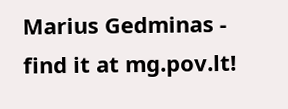Marius Gedminas - find it at mg.pov.lt!